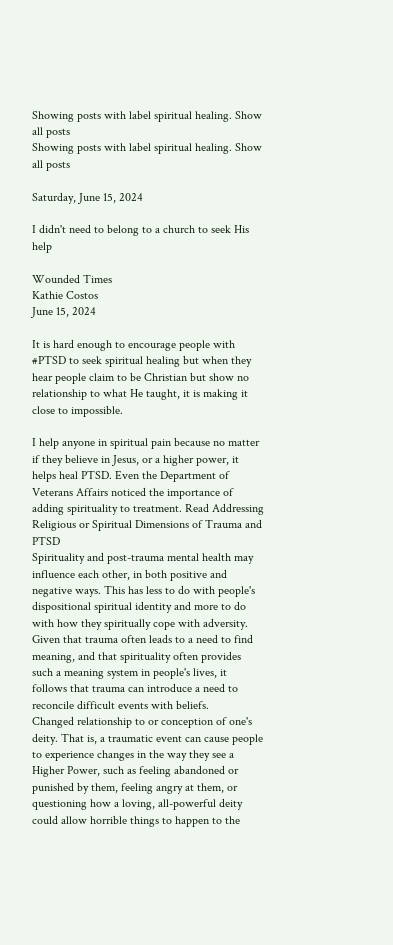Showing posts with label spiritual healing. Show all posts
Showing posts with label spiritual healing. Show all posts

Saturday, June 15, 2024

I didn't need to belong to a church to seek His help

Wounded Times
Kathie Costos
June 15, 2024

It is hard enough to encourage people with #PTSD to seek spiritual healing but when they hear people claim to be Christian but show no relationship to what He taught, it is making it close to impossible.

I help anyone in spiritual pain because no matter if they believe in Jesus, or a higher power, it helps heal PTSD. Even the Department of Veterans Affairs noticed the importance of adding spirituality to treatment. Read Addressing Religious or Spiritual Dimensions of Trauma and PTSD
Spirituality and post-trauma mental health may influence each other, in both positive and negative ways. This has less to do with people's dispositional spiritual identity and more to do with how they spiritually cope with adversity. Given that trauma often leads to a need to find meaning, and that spirituality often provides such a meaning system in people's lives, it follows that trauma can introduce a need to reconcile difficult events with beliefs.
Changed relationship to or conception of one's deity. That is, a traumatic event can cause people to experience changes in the way they see a Higher Power, such as feeling abandoned or punished by them, feeling angry at them, or questioning how a loving, all-powerful deity could allow horrible things to happen to the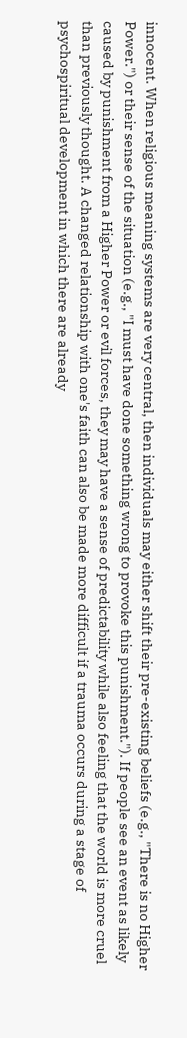innocent. When religious meaning systems are very central, then individuals may either shift their pre-existing beliefs (e.g., "There is no Higher Power.") or their sense of the situation (e.g., "I must have done something wrong to provoke this punishment."). If people see an event as likely caused by punishment from a Higher Power or evil forces, they may have a sense of predictability while also feeling that the world is more cruel than previously thought. A changed relationship with one's faith can also be made more difficult if a trauma occurs during a stage of psychospiritual development in which there are already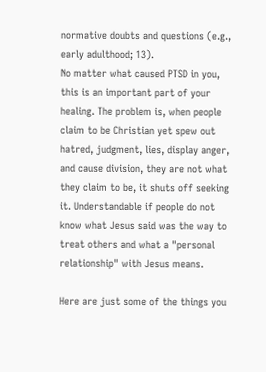normative doubts and questions (e.g., early adulthood; 13).
No matter what caused PTSD in you, this is an important part of your healing. The problem is, when people claim to be Christian yet spew out hatred, judgment, lies, display anger, and cause division, they are not what they claim to be, it shuts off seeking it. Understandable if people do not know what Jesus said was the way to treat others and what a "personal relationship" with Jesus means.

Here are just some of the things you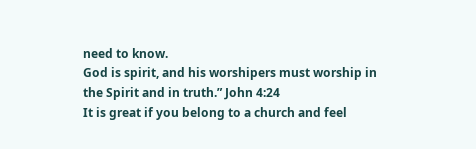need to know.
God is spirit, and his worshipers must worship in the Spirit and in truth.” John 4:24
It is great if you belong to a church and feel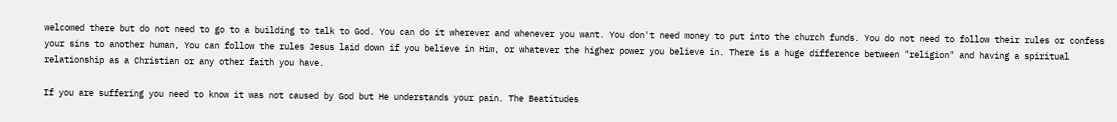welcomed there but do not need to go to a building to talk to God. You can do it wherever and whenever you want. You don't need money to put into the church funds. You do not need to follow their rules or confess your sins to another human, You can follow the rules Jesus laid down if you believe in Him, or whatever the higher power you believe in. There is a huge difference between "religion" and having a spiritual relationship as a Christian or any other faith you have.

If you are suffering you need to know it was not caused by God but He understands your pain. The Beatitudes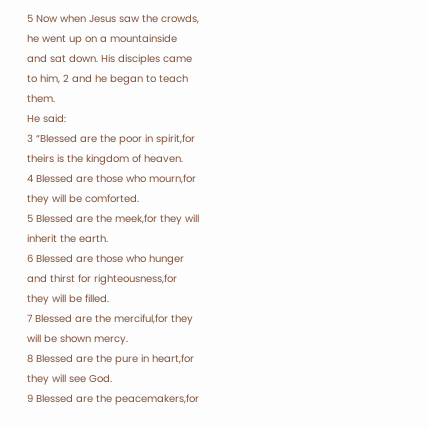5 Now when Jesus saw the crowds, he went up on a mountainside and sat down. His disciples came to him, 2 and he began to teach them.
He said:
3 “Blessed are the poor in spirit,for theirs is the kingdom of heaven.
4 Blessed are those who mourn,for they will be comforted.
5 Blessed are the meek,for they will inherit the earth.
6 Blessed are those who hunger and thirst for righteousness,for they will be filled.
7 Blessed are the merciful,for they will be shown mercy.
8 Blessed are the pure in heart,for they will see God.
9 Blessed are the peacemakers,for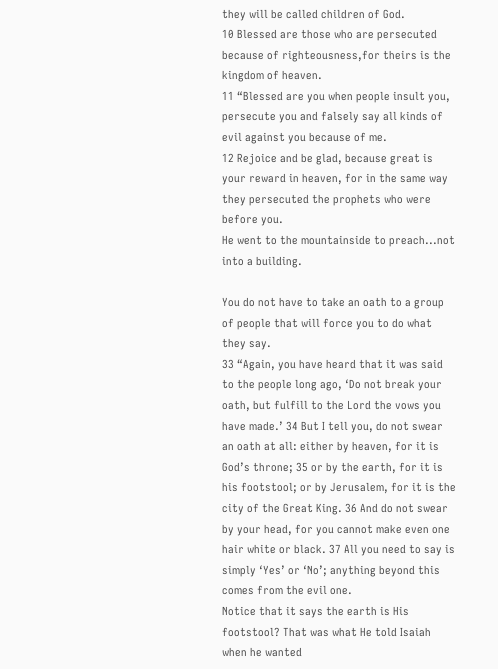they will be called children of God.
10 Blessed are those who are persecuted because of righteousness,for theirs is the kingdom of heaven.
11 “Blessed are you when people insult you, persecute you and falsely say all kinds of evil against you because of me.
12 Rejoice and be glad, because great is your reward in heaven, for in the same way they persecuted the prophets who were before you.
He went to the mountainside to preach...not into a building.

You do not have to take an oath to a group of people that will force you to do what they say.
33 “Again, you have heard that it was said to the people long ago, ‘Do not break your oath, but fulfill to the Lord the vows you have made.’ 34 But I tell you, do not swear an oath at all: either by heaven, for it is God’s throne; 35 or by the earth, for it is his footstool; or by Jerusalem, for it is the city of the Great King. 36 And do not swear by your head, for you cannot make even one hair white or black. 37 All you need to say is simply ‘Yes’ or ‘No’; anything beyond this comes from the evil one.
Notice that it says the earth is His footstool? That was what He told Isaiah when he wanted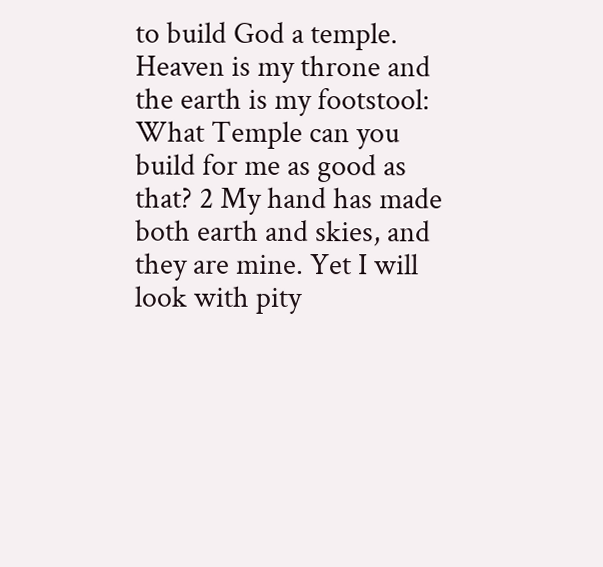to build God a temple.
Heaven is my throne and the earth is my footstool: What Temple can you build for me as good as that? 2 My hand has made both earth and skies, and they are mine. Yet I will look with pity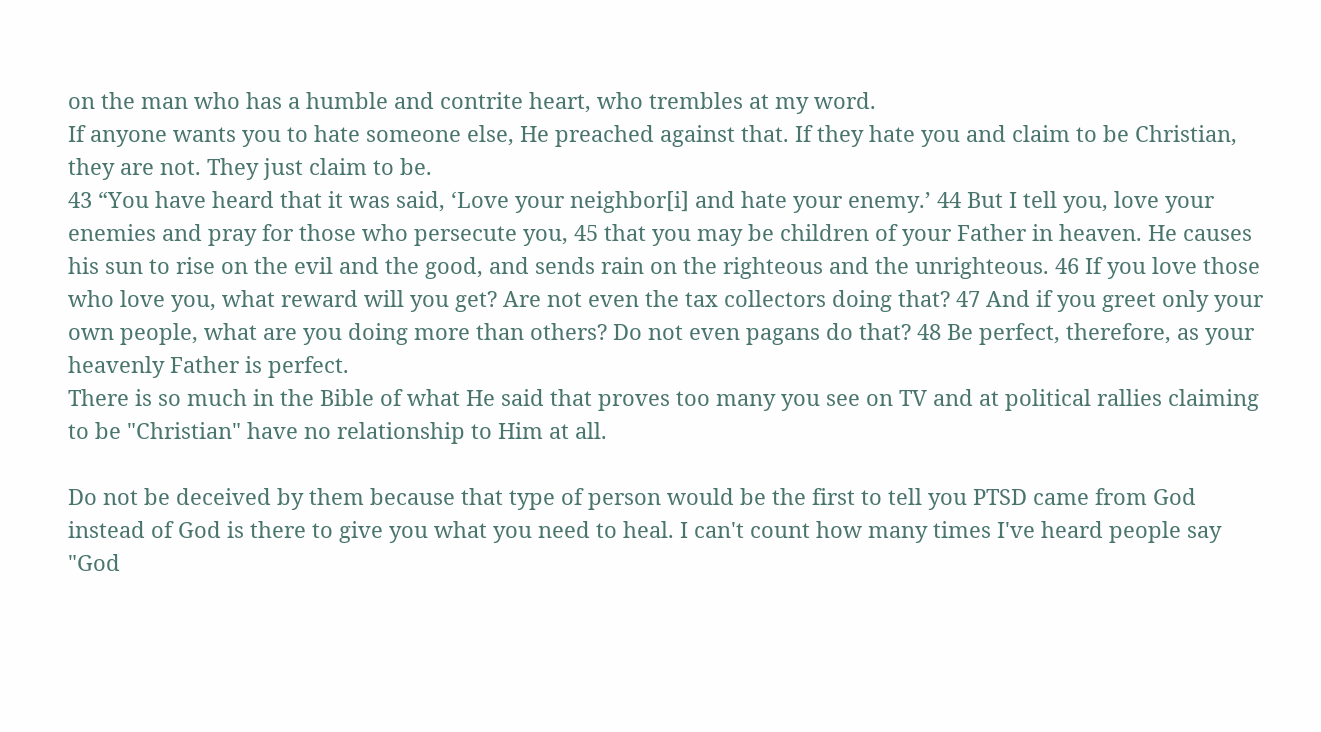on the man who has a humble and contrite heart, who trembles at my word.
If anyone wants you to hate someone else, He preached against that. If they hate you and claim to be Christian, they are not. They just claim to be.
43 “You have heard that it was said, ‘Love your neighbor[i] and hate your enemy.’ 44 But I tell you, love your enemies and pray for those who persecute you, 45 that you may be children of your Father in heaven. He causes his sun to rise on the evil and the good, and sends rain on the righteous and the unrighteous. 46 If you love those who love you, what reward will you get? Are not even the tax collectors doing that? 47 And if you greet only your own people, what are you doing more than others? Do not even pagans do that? 48 Be perfect, therefore, as your heavenly Father is perfect.
There is so much in the Bible of what He said that proves too many you see on TV and at political rallies claiming to be "Christian" have no relationship to Him at all.

Do not be deceived by them because that type of person would be the first to tell you PTSD came from God instead of God is there to give you what you need to heal. I can't count how many times I've heard people say "God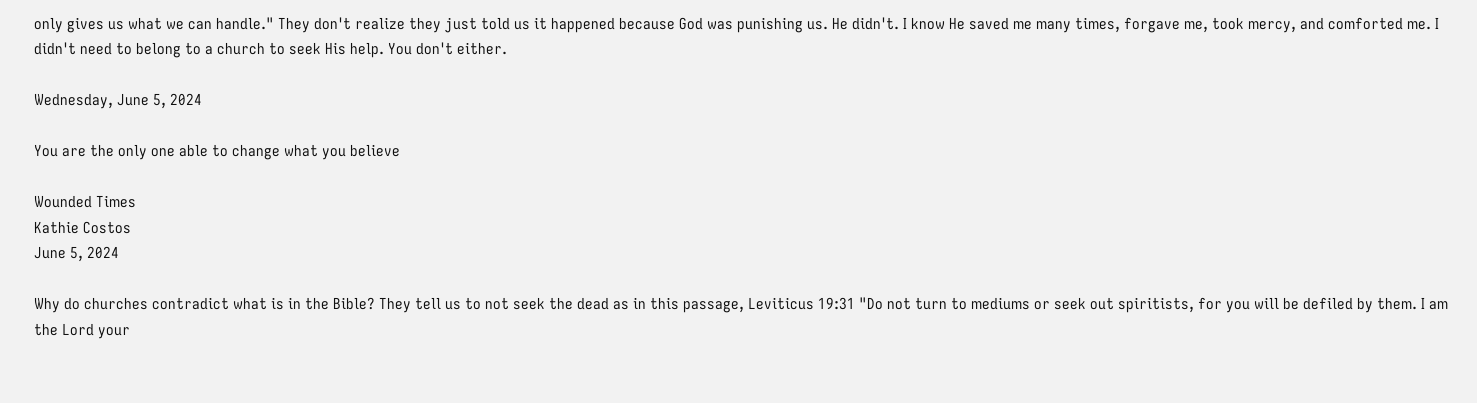only gives us what we can handle." They don't realize they just told us it happened because God was punishing us. He didn't. I know He saved me many times, forgave me, took mercy, and comforted me. I didn't need to belong to a church to seek His help. You don't either.

Wednesday, June 5, 2024

You are the only one able to change what you believe

Wounded Times
Kathie Costos
June 5, 2024

Why do churches contradict what is in the Bible? They tell us to not seek the dead as in this passage, Leviticus 19:31 "Do not turn to mediums or seek out spiritists, for you will be defiled by them. I am the Lord your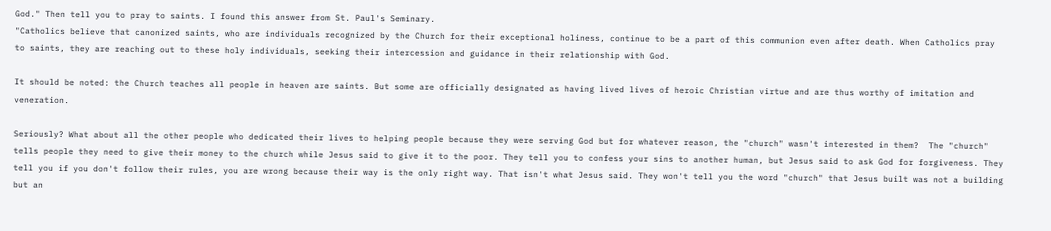God." Then tell you to pray to saints. I found this answer from St. Paul's Seminary.
"Catholics believe that canonized saints, who are individuals recognized by the Church for their exceptional holiness, continue to be a part of this communion even after death. When Catholics pray to saints, they are reaching out to these holy individuals, seeking their intercession and guidance in their relationship with God.

It should be noted: the Church teaches all people in heaven are saints. But some are officially designated as having lived lives of heroic Christian virtue and are thus worthy of imitation and veneration.

Seriously? What about all the other people who dedicated their lives to helping people because they were serving God but for whatever reason, the "church" wasn't interested in them?  The "church" tells people they need to give their money to the church while Jesus said to give it to the poor. They tell you to confess your sins to another human, but Jesus said to ask God for forgiveness. They tell you if you don't follow their rules, you are wrong because their way is the only right way. That isn't what Jesus said. They won't tell you the word "church" that Jesus built was not a building but an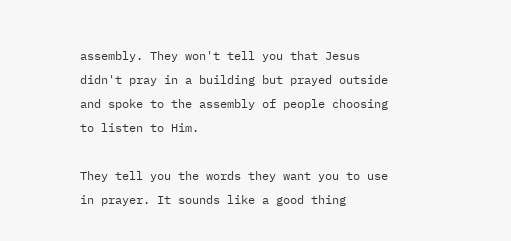assembly. They won't tell you that Jesus didn't pray in a building but prayed outside and spoke to the assembly of people choosing to listen to Him.

They tell you the words they want you to use in prayer. It sounds like a good thing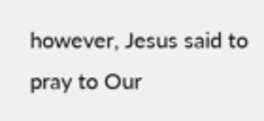however, Jesus said to pray to Our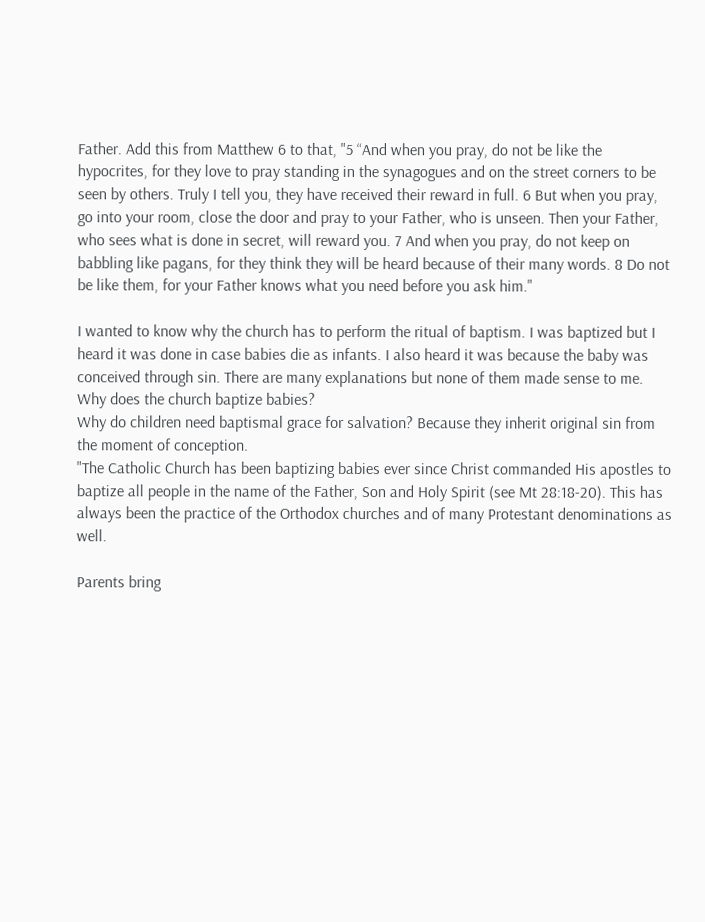Father. Add this from Matthew 6 to that, "5 “And when you pray, do not be like the hypocrites, for they love to pray standing in the synagogues and on the street corners to be seen by others. Truly I tell you, they have received their reward in full. 6 But when you pray, go into your room, close the door and pray to your Father, who is unseen. Then your Father, who sees what is done in secret, will reward you. 7 And when you pray, do not keep on babbling like pagans, for they think they will be heard because of their many words. 8 Do not be like them, for your Father knows what you need before you ask him."

I wanted to know why the church has to perform the ritual of baptism. I was baptized but I heard it was done in case babies die as infants. I also heard it was because the baby was conceived through sin. There are many explanations but none of them made sense to me. Why does the church baptize babies?
Why do children need baptismal grace for salvation? Because they inherit original sin from the moment of conception.
"The Catholic Church has been baptizing babies ever since Christ commanded His apostles to baptize all people in the name of the Father, Son and Holy Spirit (see Mt 28:18-20). This has always been the practice of the Orthodox churches and of many Protestant denominations as well.

Parents bring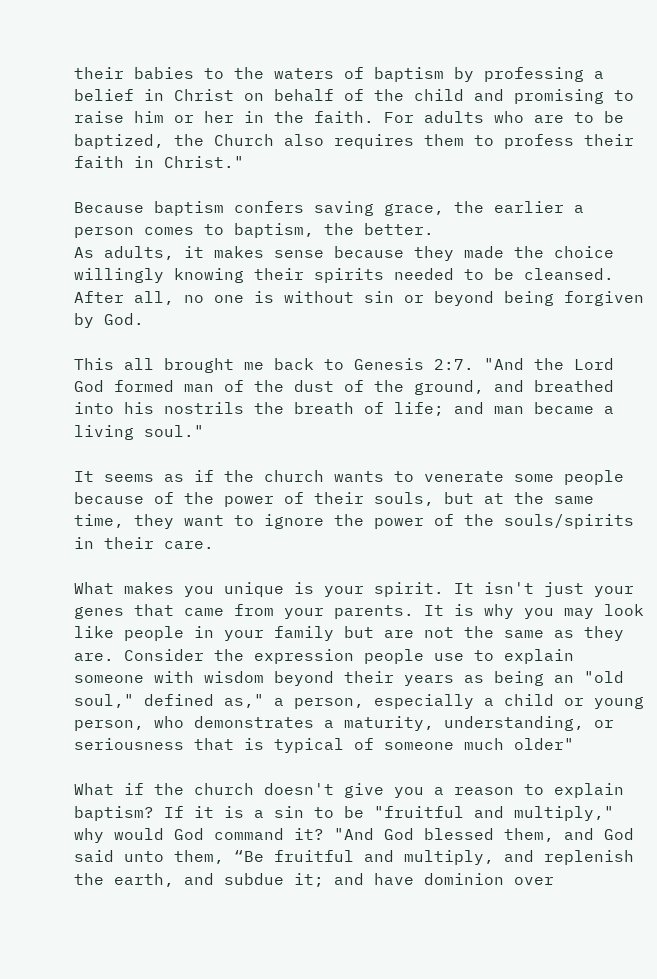their babies to the waters of baptism by professing a belief in Christ on behalf of the child and promising to raise him or her in the faith. For adults who are to be baptized, the Church also requires them to profess their faith in Christ."

Because baptism confers saving grace, the earlier a person comes to baptism, the better.
As adults, it makes sense because they made the choice willingly knowing their spirits needed to be cleansed. After all, no one is without sin or beyond being forgiven by God.

This all brought me back to Genesis 2:7. "And the Lord God formed man of the dust of the ground, and breathed into his nostrils the breath of life; and man became a living soul."

It seems as if the church wants to venerate some people because of the power of their souls, but at the same time, they want to ignore the power of the souls/spirits in their care.

What makes you unique is your spirit. It isn't just your genes that came from your parents. It is why you may look like people in your family but are not the same as they are. Consider the expression people use to explain someone with wisdom beyond their years as being an "old soul," defined as," a person, especially a child or young person, who demonstrates a maturity, understanding, or seriousness that is typical of someone much older"

What if the church doesn't give you a reason to explain baptism? If it is a sin to be "fruitful and multiply," why would God command it? "And God blessed them, and God said unto them, “Be fruitful and multiply, and replenish the earth, and subdue it; and have dominion over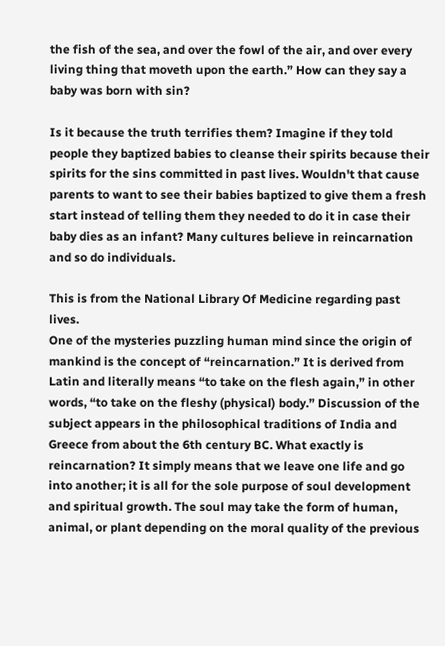the fish of the sea, and over the fowl of the air, and over every living thing that moveth upon the earth.” How can they say a baby was born with sin?

Is it because the truth terrifies them? Imagine if they told people they baptized babies to cleanse their spirits because their spirits for the sins committed in past lives. Wouldn't that cause parents to want to see their babies baptized to give them a fresh start instead of telling them they needed to do it in case their baby dies as an infant? Many cultures believe in reincarnation and so do individuals.

This is from the National Library Of Medicine regarding past lives.
One of the mysteries puzzling human mind since the origin of mankind is the concept of “reincarnation.” It is derived from Latin and literally means “to take on the flesh again,” in other words, “to take on the fleshy (physical) body.” Discussion of the subject appears in the philosophical traditions of India and Greece from about the 6th century BC. What exactly is reincarnation? It simply means that we leave one life and go into another; it is all for the sole purpose of soul development and spiritual growth. The soul may take the form of human, animal, or plant depending on the moral quality of the previous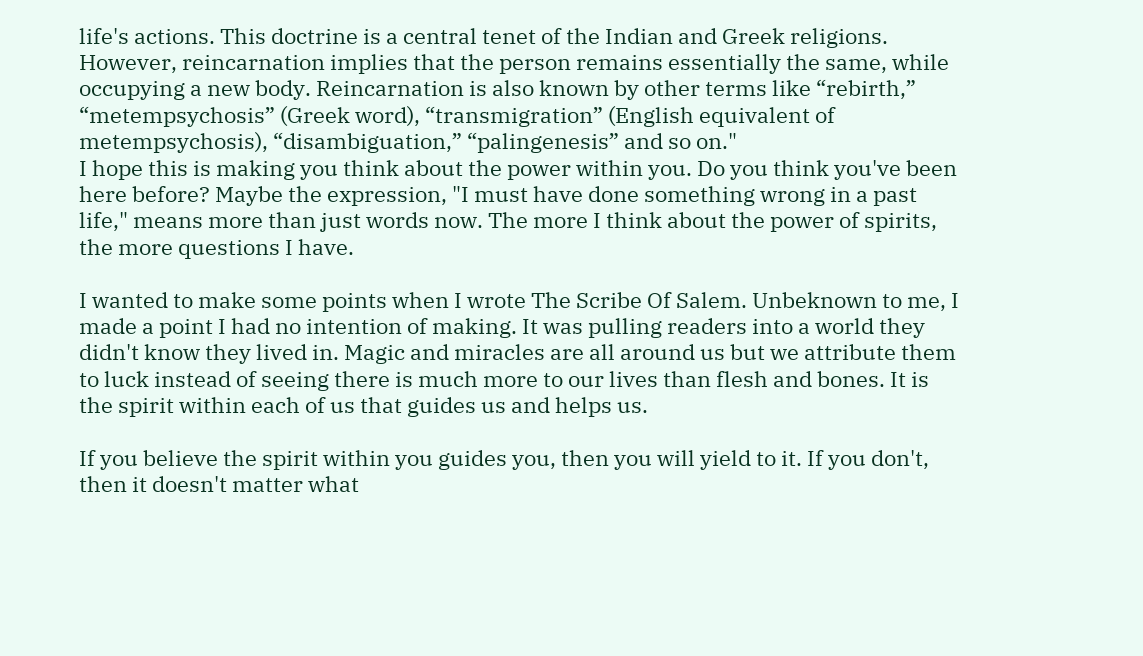life's actions. This doctrine is a central tenet of the Indian and Greek religions. However, reincarnation implies that the person remains essentially the same, while occupying a new body. Reincarnation is also known by other terms like “rebirth,” “metempsychosis” (Greek word), “transmigration” (English equivalent of metempsychosis), “disambiguation,” “palingenesis” and so on."
I hope this is making you think about the power within you. Do you think you've been here before? Maybe the expression, "I must have done something wrong in a past life," means more than just words now. The more I think about the power of spirits, the more questions I have.

I wanted to make some points when I wrote The Scribe Of Salem. Unbeknown to me, I made a point I had no intention of making. It was pulling readers into a world they didn't know they lived in. Magic and miracles are all around us but we attribute them to luck instead of seeing there is much more to our lives than flesh and bones. It is the spirit within each of us that guides us and helps us.

If you believe the spirit within you guides you, then you will yield to it. If you don't, then it doesn't matter what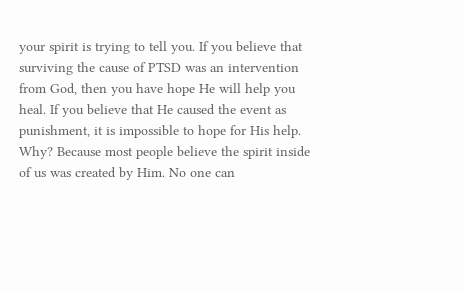your spirit is trying to tell you. If you believe that surviving the cause of PTSD was an intervention from God, then you have hope He will help you heal. If you believe that He caused the event as punishment, it is impossible to hope for His help. Why? Because most people believe the spirit inside of us was created by Him. No one can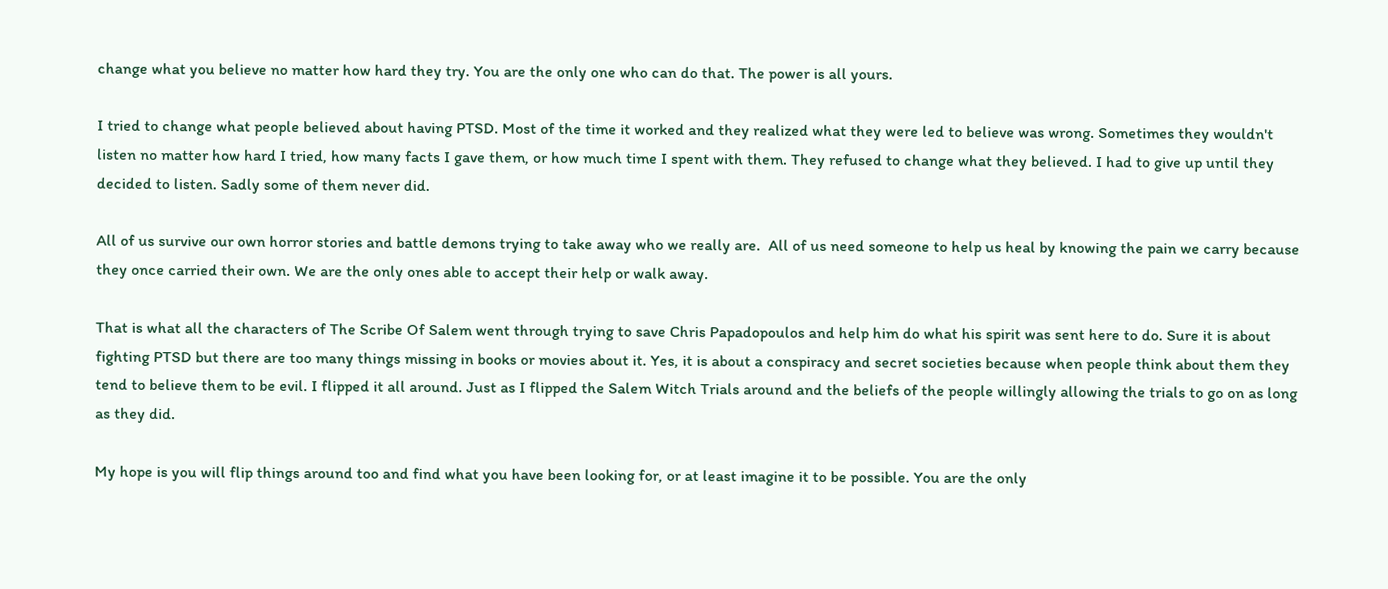change what you believe no matter how hard they try. You are the only one who can do that. The power is all yours.

I tried to change what people believed about having PTSD. Most of the time it worked and they realized what they were led to believe was wrong. Sometimes they wouldn't listen no matter how hard I tried, how many facts I gave them, or how much time I spent with them. They refused to change what they believed. I had to give up until they decided to listen. Sadly some of them never did.

All of us survive our own horror stories and battle demons trying to take away who we really are.  All of us need someone to help us heal by knowing the pain we carry because they once carried their own. We are the only ones able to accept their help or walk away.

That is what all the characters of The Scribe Of Salem went through trying to save Chris Papadopoulos and help him do what his spirit was sent here to do. Sure it is about fighting PTSD but there are too many things missing in books or movies about it. Yes, it is about a conspiracy and secret societies because when people think about them they tend to believe them to be evil. I flipped it all around. Just as I flipped the Salem Witch Trials around and the beliefs of the people willingly allowing the trials to go on as long as they did.

My hope is you will flip things around too and find what you have been looking for, or at least imagine it to be possible. You are the only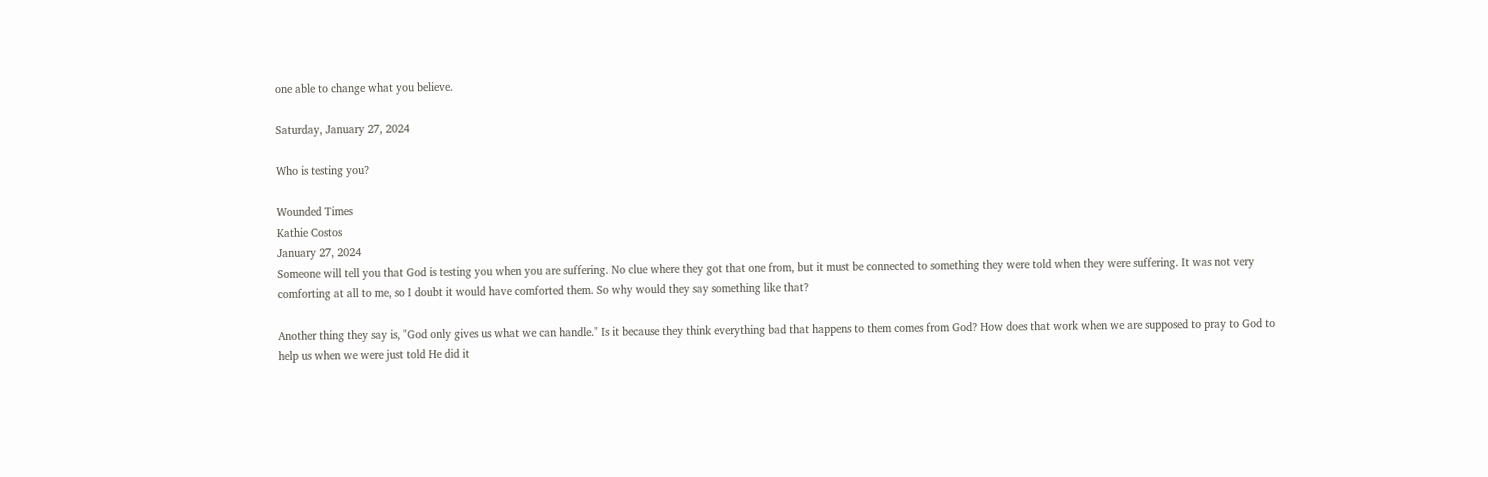one able to change what you believe.

Saturday, January 27, 2024

Who is testing you?

Wounded Times
Kathie Costos
January 27, 2024
Someone will tell you that God is testing you when you are suffering. No clue where they got that one from, but it must be connected to something they were told when they were suffering. It was not very comforting at all to me, so I doubt it would have comforted them. So why would they say something like that?

Another thing they say is, "God only gives us what we can handle." Is it because they think everything bad that happens to them comes from God? How does that work when we are supposed to pray to God to help us when we were just told He did it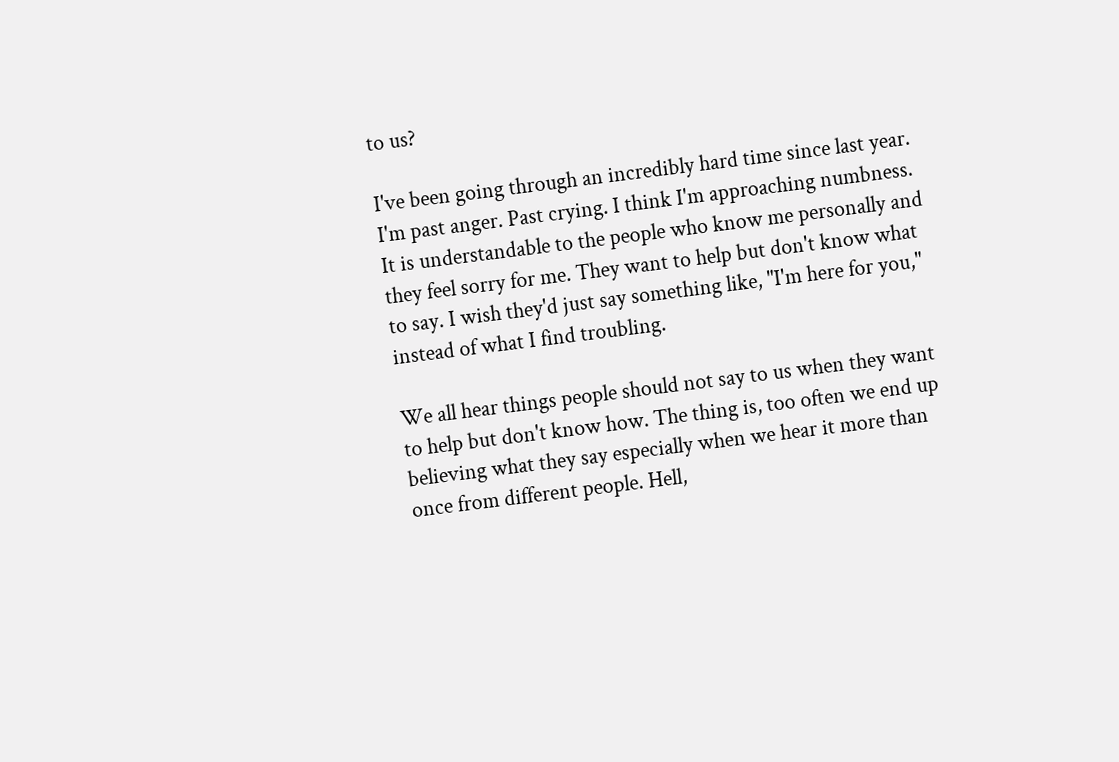to us?

I've been going through an incredibly hard time since last year. I'm past anger. Past crying. I think I'm approaching numbness. It is understandable to the people who know me personally and they feel sorry for me. They want to help but don't know what to say. I wish they'd just say something like, "I'm here for you," instead of what I find troubling.

We all hear things people should not say to us when they want to help but don't know how. The thing is, too often we end up believing what they say especially when we hear it more than once from different people. Hell,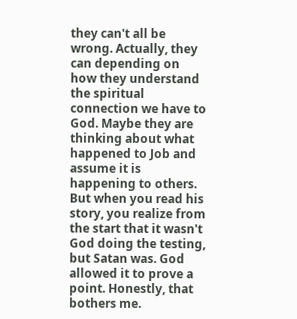they can't all be wrong. Actually, they can depending on how they understand the spiritual connection we have to God. Maybe they are thinking about what happened to Job and assume it is happening to others. But when you read his story, you realize from the start that it wasn't God doing the testing, but Satan was. God allowed it to prove a point. Honestly, that bothers me.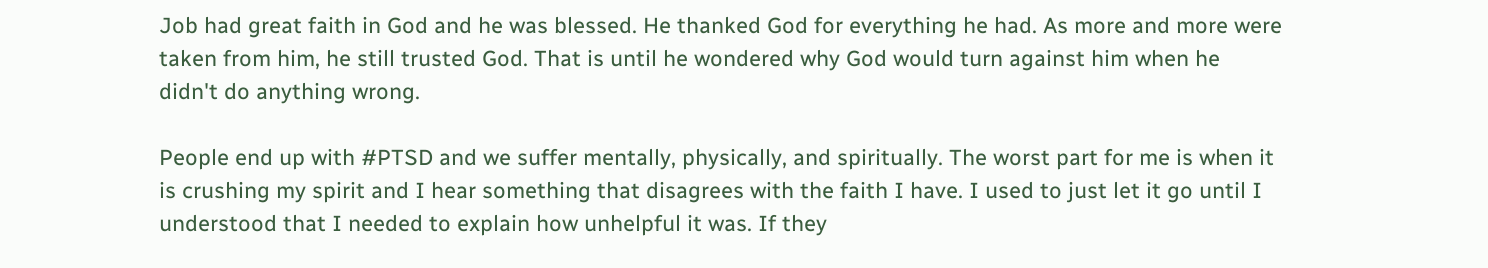Job had great faith in God and he was blessed. He thanked God for everything he had. As more and more were taken from him, he still trusted God. That is until he wondered why God would turn against him when he didn't do anything wrong.

People end up with #PTSD and we suffer mentally, physically, and spiritually. The worst part for me is when it is crushing my spirit and I hear something that disagrees with the faith I have. I used to just let it go until I understood that I needed to explain how unhelpful it was. If they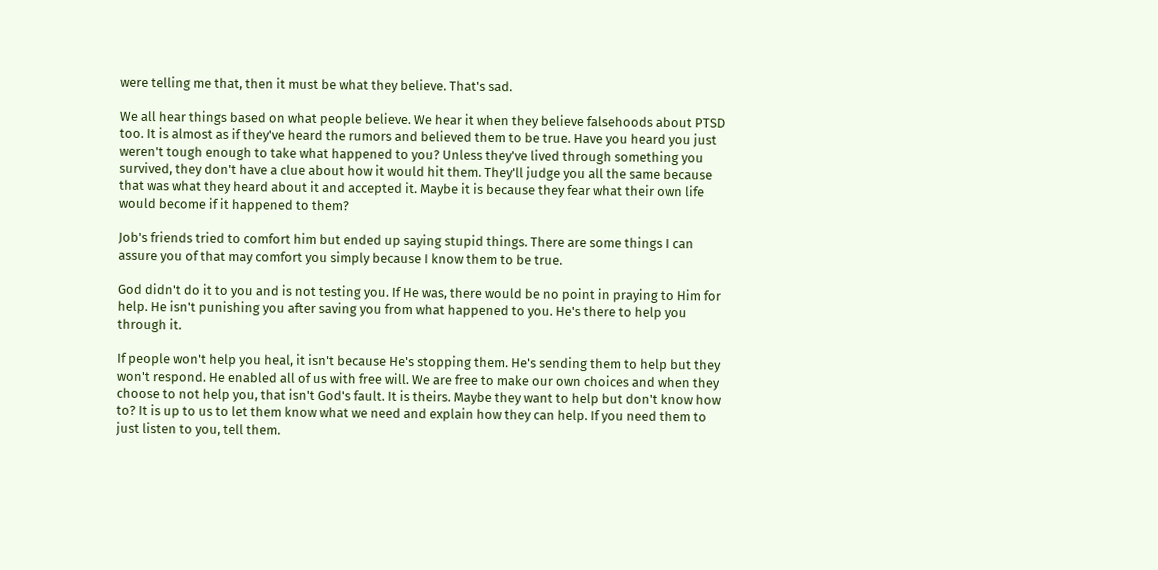were telling me that, then it must be what they believe. That's sad.

We all hear things based on what people believe. We hear it when they believe falsehoods about PTSD too. It is almost as if they've heard the rumors and believed them to be true. Have you heard you just weren't tough enough to take what happened to you? Unless they've lived through something you survived, they don't have a clue about how it would hit them. They'll judge you all the same because that was what they heard about it and accepted it. Maybe it is because they fear what their own life would become if it happened to them?

Job's friends tried to comfort him but ended up saying stupid things. There are some things I can assure you of that may comfort you simply because I know them to be true.

God didn't do it to you and is not testing you. If He was, there would be no point in praying to Him for help. He isn't punishing you after saving you from what happened to you. He's there to help you through it.

If people won't help you heal, it isn't because He's stopping them. He's sending them to help but they won't respond. He enabled all of us with free will. We are free to make our own choices and when they choose to not help you, that isn't God's fault. It is theirs. Maybe they want to help but don't know how to? It is up to us to let them know what we need and explain how they can help. If you need them to just listen to you, tell them.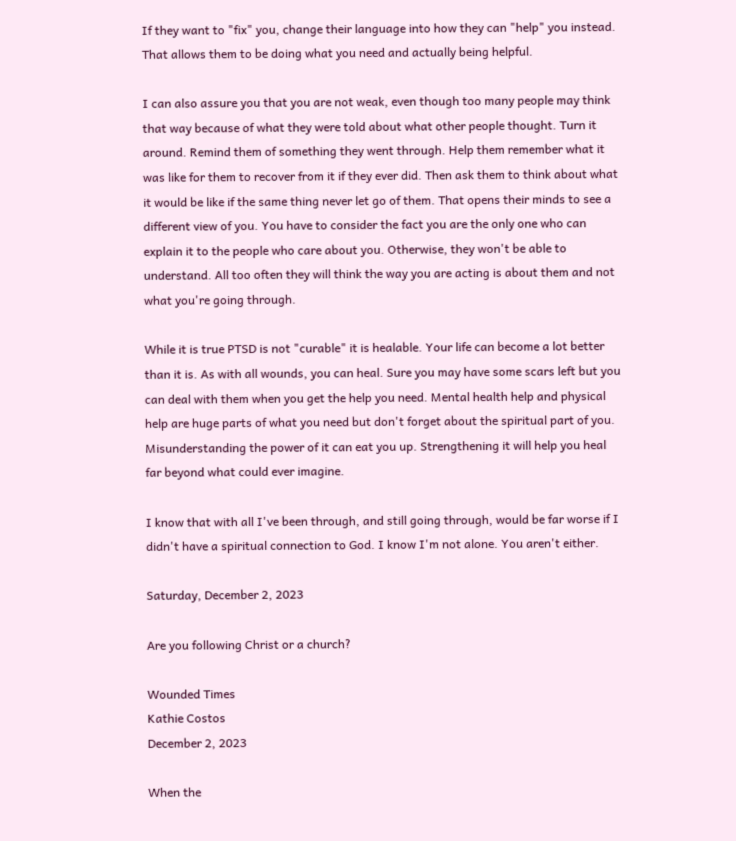If they want to "fix" you, change their language into how they can "help" you instead. That allows them to be doing what you need and actually being helpful.

I can also assure you that you are not weak, even though too many people may think that way because of what they were told about what other people thought. Turn it around. Remind them of something they went through. Help them remember what it was like for them to recover from it if they ever did. Then ask them to think about what it would be like if the same thing never let go of them. That opens their minds to see a different view of you. You have to consider the fact you are the only one who can explain it to the people who care about you. Otherwise, they won't be able to understand. All too often they will think the way you are acting is about them and not what you're going through.

While it is true PTSD is not "curable" it is healable. Your life can become a lot better than it is. As with all wounds, you can heal. Sure you may have some scars left but you can deal with them when you get the help you need. Mental health help and physical help are huge parts of what you need but don't forget about the spiritual part of you. Misunderstanding the power of it can eat you up. Strengthening it will help you heal far beyond what could ever imagine.

I know that with all I've been through, and still going through, would be far worse if I didn't have a spiritual connection to God. I know I'm not alone. You aren't either.

Saturday, December 2, 2023

Are you following Christ or a church?

Wounded Times
Kathie Costos
December 2, 2023

When the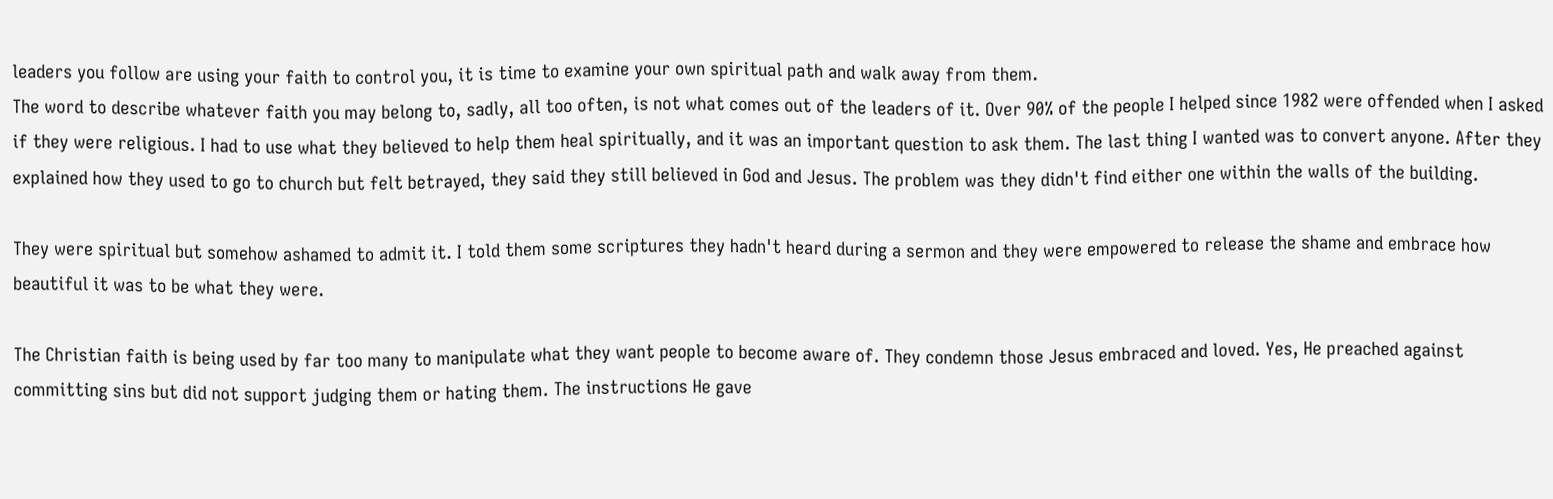leaders you follow are using your faith to control you, it is time to examine your own spiritual path and walk away from them.
The word to describe whatever faith you may belong to, sadly, all too often, is not what comes out of the leaders of it. Over 90% of the people I helped since 1982 were offended when I asked if they were religious. I had to use what they believed to help them heal spiritually, and it was an important question to ask them. The last thing I wanted was to convert anyone. After they explained how they used to go to church but felt betrayed, they said they still believed in God and Jesus. The problem was they didn't find either one within the walls of the building.

They were spiritual but somehow ashamed to admit it. I told them some scriptures they hadn't heard during a sermon and they were empowered to release the shame and embrace how beautiful it was to be what they were.

The Christian faith is being used by far too many to manipulate what they want people to become aware of. They condemn those Jesus embraced and loved. Yes, He preached against committing sins but did not support judging them or hating them. The instructions He gave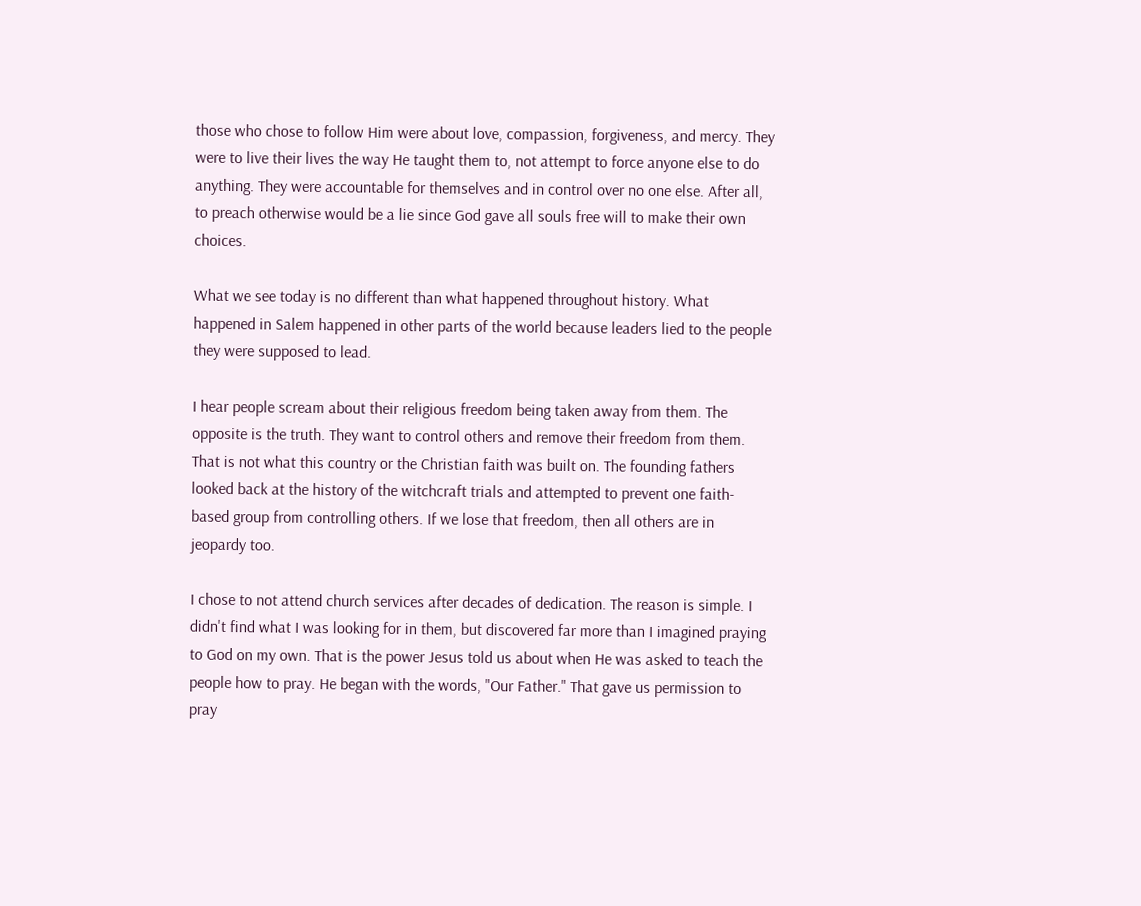those who chose to follow Him were about love, compassion, forgiveness, and mercy. They were to live their lives the way He taught them to, not attempt to force anyone else to do anything. They were accountable for themselves and in control over no one else. After all, to preach otherwise would be a lie since God gave all souls free will to make their own choices.

What we see today is no different than what happened throughout history. What happened in Salem happened in other parts of the world because leaders lied to the people they were supposed to lead.

I hear people scream about their religious freedom being taken away from them. The opposite is the truth. They want to control others and remove their freedom from them. That is not what this country or the Christian faith was built on. The founding fathers looked back at the history of the witchcraft trials and attempted to prevent one faith-based group from controlling others. If we lose that freedom, then all others are in jeopardy too.

I chose to not attend church services after decades of dedication. The reason is simple. I didn't find what I was looking for in them, but discovered far more than I imagined praying to God on my own. That is the power Jesus told us about when He was asked to teach the people how to pray. He began with the words, "Our Father." That gave us permission to pray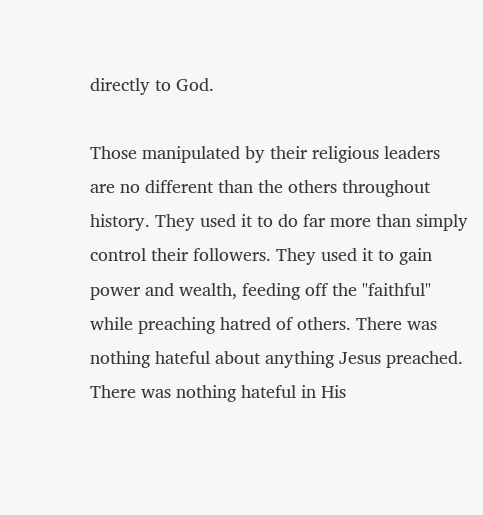directly to God.

Those manipulated by their religious leaders are no different than the others throughout history. They used it to do far more than simply control their followers. They used it to gain power and wealth, feeding off the "faithful" while preaching hatred of others. There was nothing hateful about anything Jesus preached. There was nothing hateful in His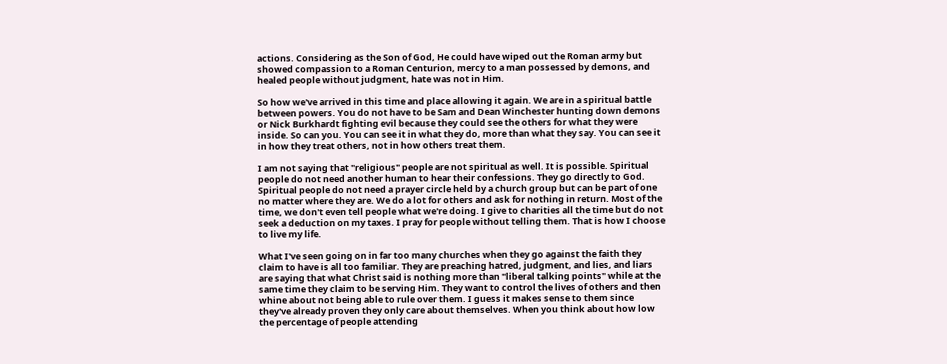actions. Considering as the Son of God, He could have wiped out the Roman army but showed compassion to a Roman Centurion, mercy to a man possessed by demons, and healed people without judgment, hate was not in Him.

So how we've arrived in this time and place allowing it again. We are in a spiritual battle between powers. You do not have to be Sam and Dean Winchester hunting down demons or Nick Burkhardt fighting evil because they could see the others for what they were inside. So can you. You can see it in what they do, more than what they say. You can see it in how they treat others, not in how others treat them.

I am not saying that "religious" people are not spiritual as well. It is possible. Spiritual people do not need another human to hear their confessions. They go directly to God. Spiritual people do not need a prayer circle held by a church group but can be part of one no matter where they are. We do a lot for others and ask for nothing in return. Most of the time, we don't even tell people what we're doing. I give to charities all the time but do not seek a deduction on my taxes. I pray for people without telling them. That is how I choose to live my life.

What I've seen going on in far too many churches when they go against the faith they claim to have is all too familiar. They are preaching hatred, judgment, and lies, and liars are saying that what Christ said is nothing more than "liberal talking points" while at the same time they claim to be serving Him. They want to control the lives of others and then whine about not being able to rule over them. I guess it makes sense to them since they've already proven they only care about themselves. When you think about how low the percentage of people attending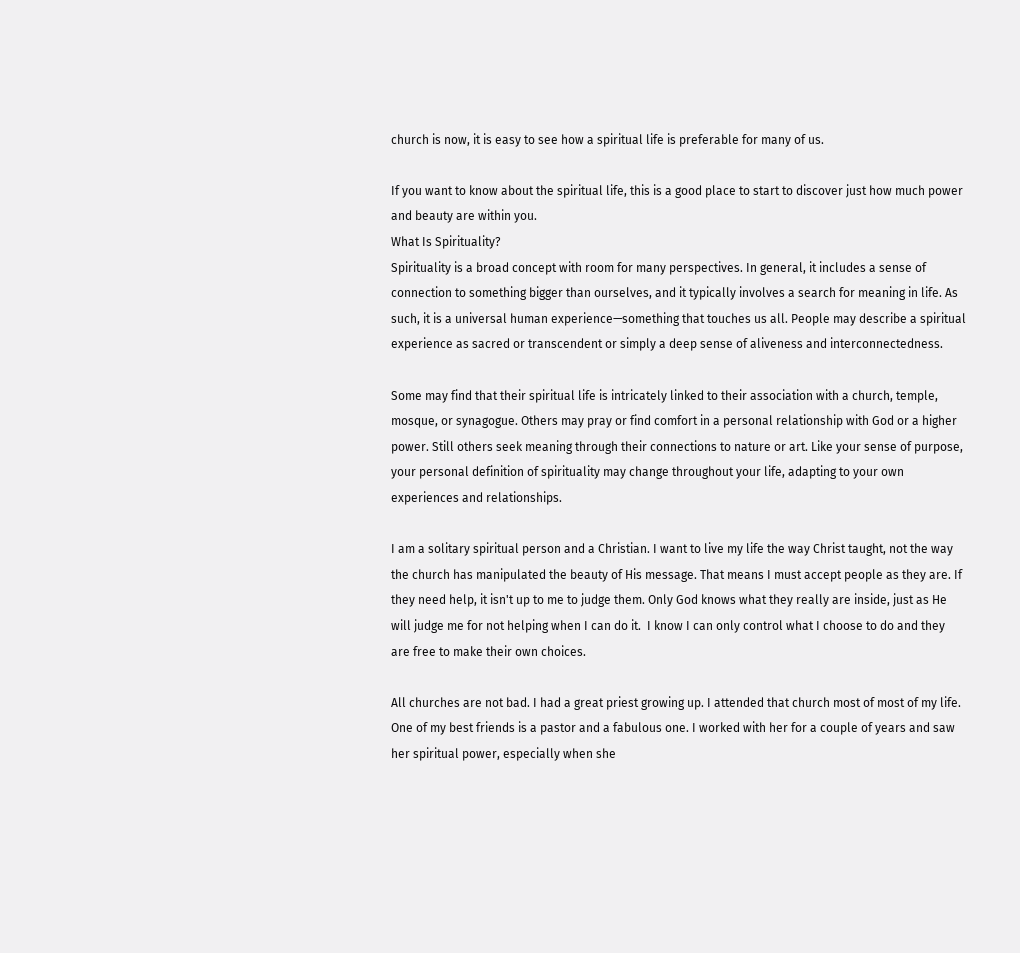church is now, it is easy to see how a spiritual life is preferable for many of us.

If you want to know about the spiritual life, this is a good place to start to discover just how much power and beauty are within you.
What Is Spirituality?
Spirituality is a broad concept with room for many perspectives. In general, it includes a sense of connection to something bigger than ourselves, and it typically involves a search for meaning in life. As such, it is a universal human experience—something that touches us all. People may describe a spiritual experience as sacred or transcendent or simply a deep sense of aliveness and interconnectedness.

Some may find that their spiritual life is intricately linked to their association with a church, temple, mosque, or synagogue. Others may pray or find comfort in a personal relationship with God or a higher power. Still others seek meaning through their connections to nature or art. Like your sense of purpose, your personal definition of spirituality may change throughout your life, adapting to your own experiences and relationships.

I am a solitary spiritual person and a Christian. I want to live my life the way Christ taught, not the way the church has manipulated the beauty of His message. That means I must accept people as they are. If they need help, it isn't up to me to judge them. Only God knows what they really are inside, just as He will judge me for not helping when I can do it.  I know I can only control what I choose to do and they are free to make their own choices.

All churches are not bad. I had a great priest growing up. I attended that church most of most of my life. One of my best friends is a pastor and a fabulous one. I worked with her for a couple of years and saw her spiritual power, especially when she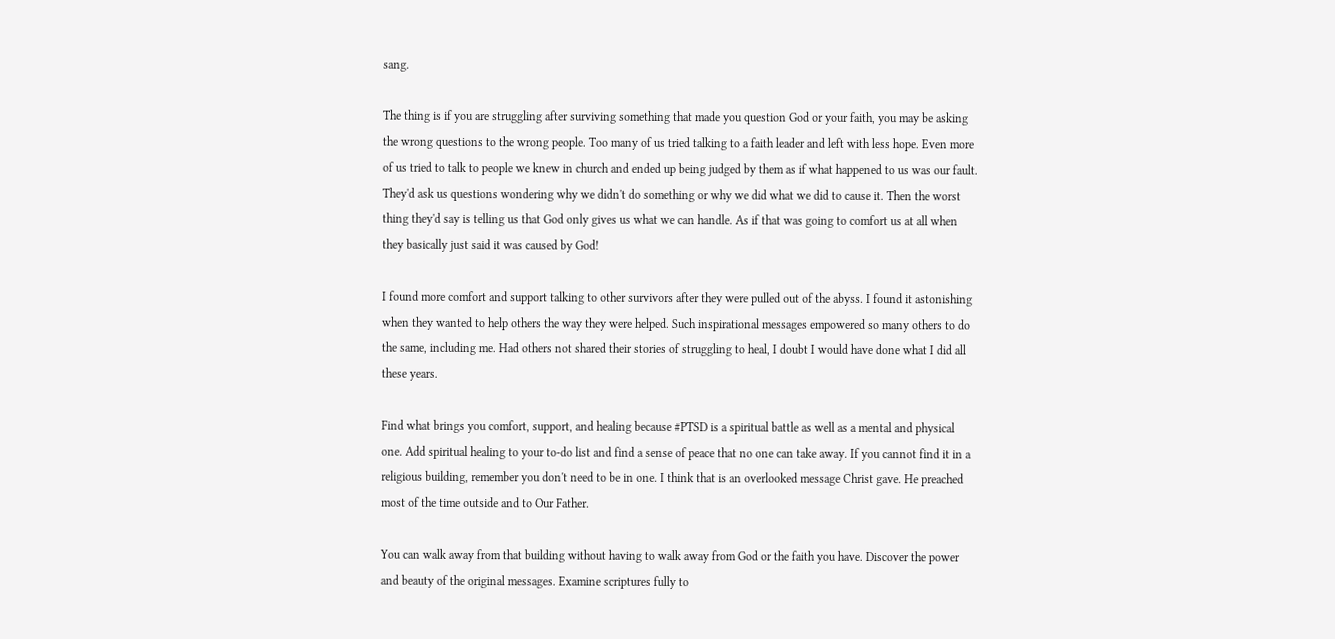sang.

The thing is if you are struggling after surviving something that made you question God or your faith, you may be asking the wrong questions to the wrong people. Too many of us tried talking to a faith leader and left with less hope. Even more of us tried to talk to people we knew in church and ended up being judged by them as if what happened to us was our fault. They'd ask us questions wondering why we didn't do something or why we did what we did to cause it. Then the worst thing they'd say is telling us that God only gives us what we can handle. As if that was going to comfort us at all when they basically just said it was caused by God!

I found more comfort and support talking to other survivors after they were pulled out of the abyss. I found it astonishing when they wanted to help others the way they were helped. Such inspirational messages empowered so many others to do the same, including me. Had others not shared their stories of struggling to heal, I doubt I would have done what I did all these years.

Find what brings you comfort, support, and healing because #PTSD is a spiritual battle as well as a mental and physical one. Add spiritual healing to your to-do list and find a sense of peace that no one can take away. If you cannot find it in a religious building, remember you don't need to be in one. I think that is an overlooked message Christ gave. He preached most of the time outside and to Our Father.

You can walk away from that building without having to walk away from God or the faith you have. Discover the power and beauty of the original messages. Examine scriptures fully to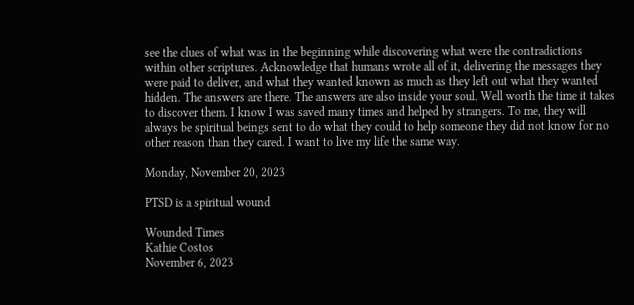see the clues of what was in the beginning while discovering what were the contradictions within other scriptures. Acknowledge that humans wrote all of it, delivering the messages they were paid to deliver, and what they wanted known as much as they left out what they wanted hidden. The answers are there. The answers are also inside your soul. Well worth the time it takes to discover them. I know I was saved many times and helped by strangers. To me, they will always be spiritual beings sent to do what they could to help someone they did not know for no other reason than they cared. I want to live my life the same way.

Monday, November 20, 2023

PTSD is a spiritual wound

Wounded Times
Kathie Costos
November 6, 2023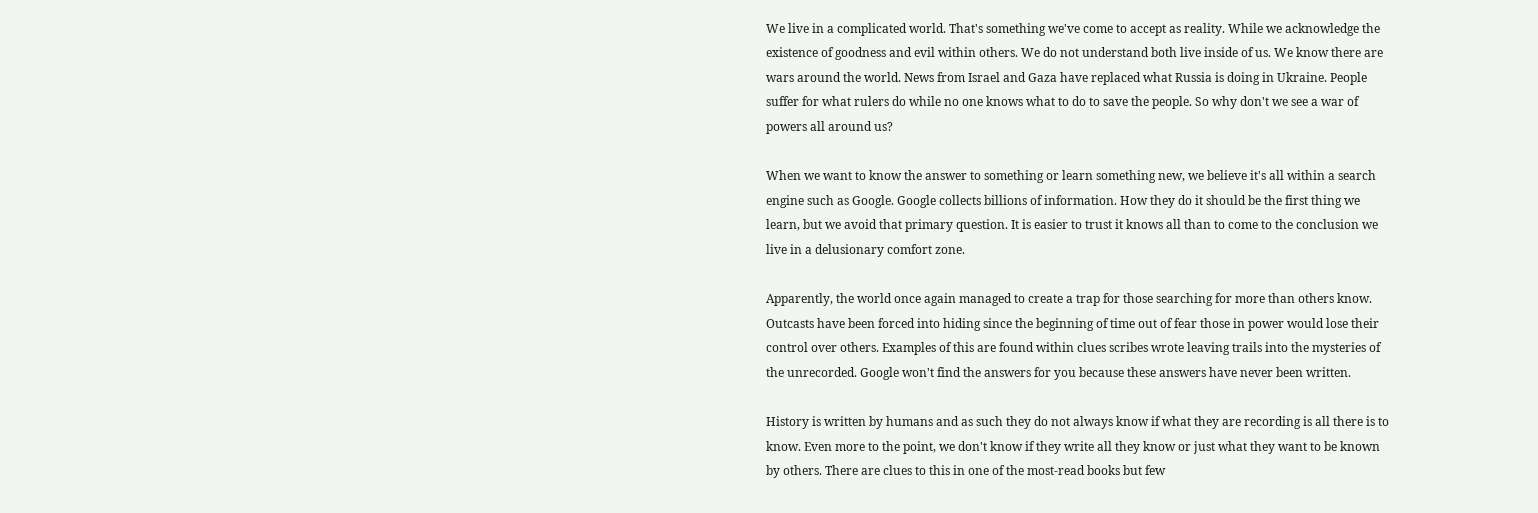We live in a complicated world. That's something we've come to accept as reality. While we acknowledge the existence of goodness and evil within others. We do not understand both live inside of us. We know there are wars around the world. News from Israel and Gaza have replaced what Russia is doing in Ukraine. People suffer for what rulers do while no one knows what to do to save the people. So why don't we see a war of powers all around us?

When we want to know the answer to something or learn something new, we believe it's all within a search engine such as Google. Google collects billions of information. How they do it should be the first thing we learn, but we avoid that primary question. It is easier to trust it knows all than to come to the conclusion we live in a delusionary comfort zone.

Apparently, the world once again managed to create a trap for those searching for more than others know. Outcasts have been forced into hiding since the beginning of time out of fear those in power would lose their control over others. Examples of this are found within clues scribes wrote leaving trails into the mysteries of the unrecorded. Google won't find the answers for you because these answers have never been written.

History is written by humans and as such they do not always know if what they are recording is all there is to know. Even more to the point, we don't know if they write all they know or just what they want to be known by others. There are clues to this in one of the most-read books but few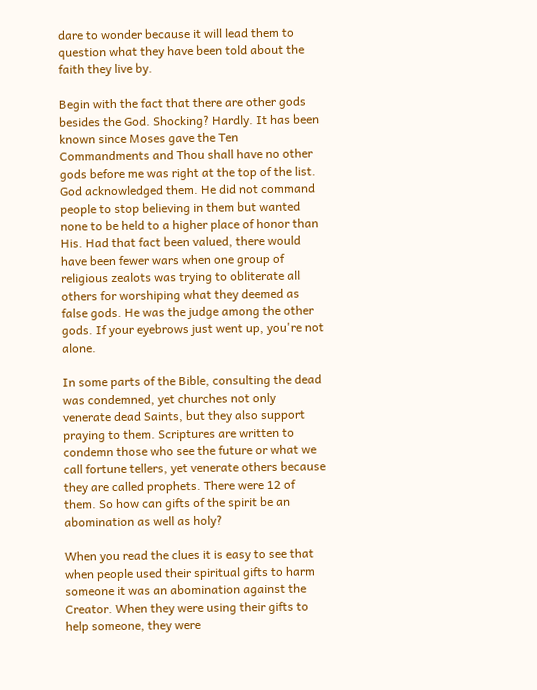dare to wonder because it will lead them to question what they have been told about the faith they live by.

Begin with the fact that there are other gods besides the God. Shocking? Hardly. It has been known since Moses gave the Ten Commandments and Thou shall have no other gods before me was right at the top of the list. God acknowledged them. He did not command people to stop believing in them but wanted none to be held to a higher place of honor than His. Had that fact been valued, there would have been fewer wars when one group of religious zealots was trying to obliterate all others for worshiping what they deemed as false gods. He was the judge among the other gods. If your eyebrows just went up, you're not alone.

In some parts of the Bible, consulting the dead was condemned, yet churches not only venerate dead Saints, but they also support praying to them. Scriptures are written to condemn those who see the future or what we call fortune tellers, yet venerate others because they are called prophets. There were 12 of them. So how can gifts of the spirit be an abomination as well as holy?

When you read the clues it is easy to see that when people used their spiritual gifts to harm someone it was an abomination against the Creator. When they were using their gifts to help someone, they were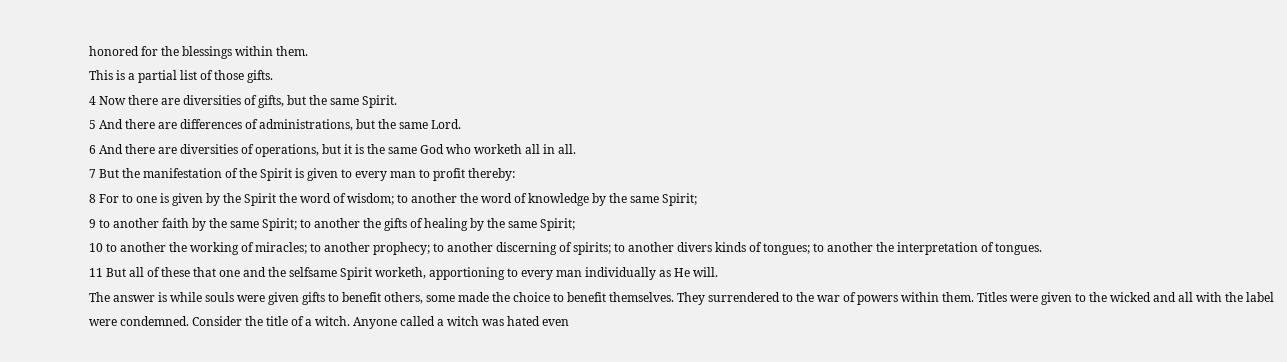honored for the blessings within them.
This is a partial list of those gifts.
4 Now there are diversities of gifts, but the same Spirit.
5 And there are differences of administrations, but the same Lord.
6 And there are diversities of operations, but it is the same God who worketh all in all.
7 But the manifestation of the Spirit is given to every man to profit thereby:
8 For to one is given by the Spirit the word of wisdom; to another the word of knowledge by the same Spirit;
9 to another faith by the same Spirit; to another the gifts of healing by the same Spirit;
10 to another the working of miracles; to another prophecy; to another discerning of spirits; to another divers kinds of tongues; to another the interpretation of tongues.
11 But all of these that one and the selfsame Spirit worketh, apportioning to every man individually as He will.
The answer is while souls were given gifts to benefit others, some made the choice to benefit themselves. They surrendered to the war of powers within them. Titles were given to the wicked and all with the label were condemned. Consider the title of a witch. Anyone called a witch was hated even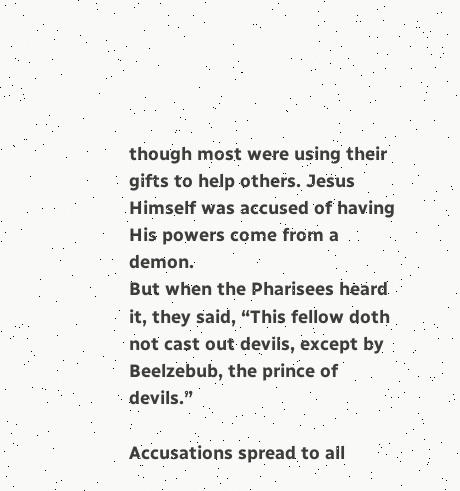though most were using their gifts to help others. Jesus Himself was accused of having His powers come from a demon.
But when the Pharisees heard it, they said, “This fellow doth not cast out devils, except by Beelzebub, the prince of devils.”

Accusations spread to all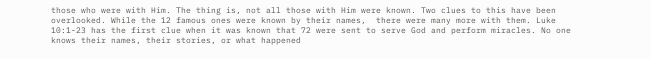those who were with Him. The thing is, not all those with Him were known. Two clues to this have been overlooked. While the 12 famous ones were known by their names,  there were many more with them. Luke 10:1-23 has the first clue when it was known that 72 were sent to serve God and perform miracles. No one knows their names, their stories, or what happened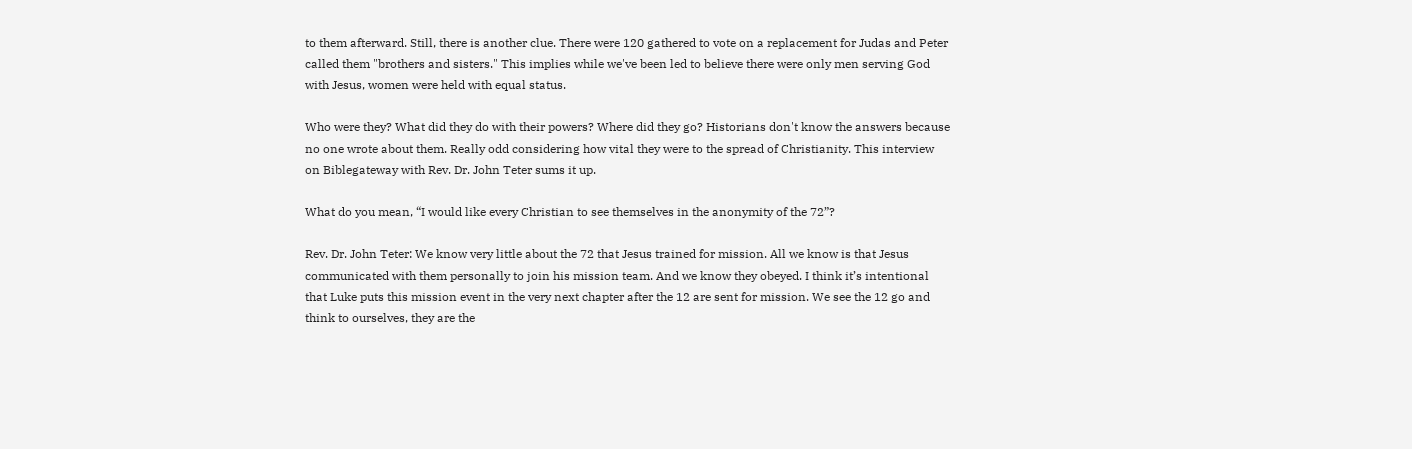to them afterward. Still, there is another clue. There were 120 gathered to vote on a replacement for Judas and Peter called them "brothers and sisters." This implies while we've been led to believe there were only men serving God with Jesus, women were held with equal status.

Who were they? What did they do with their powers? Where did they go? Historians don't know the answers because no one wrote about them. Really odd considering how vital they were to the spread of Christianity. This interview on Biblegateway with Rev. Dr. John Teter sums it up.

What do you mean, “I would like every Christian to see themselves in the anonymity of the 72”?

Rev. Dr. John Teter: We know very little about the 72 that Jesus trained for mission. All we know is that Jesus communicated with them personally to join his mission team. And we know they obeyed. I think it’s intentional that Luke puts this mission event in the very next chapter after the 12 are sent for mission. We see the 12 go and think to ourselves, they are the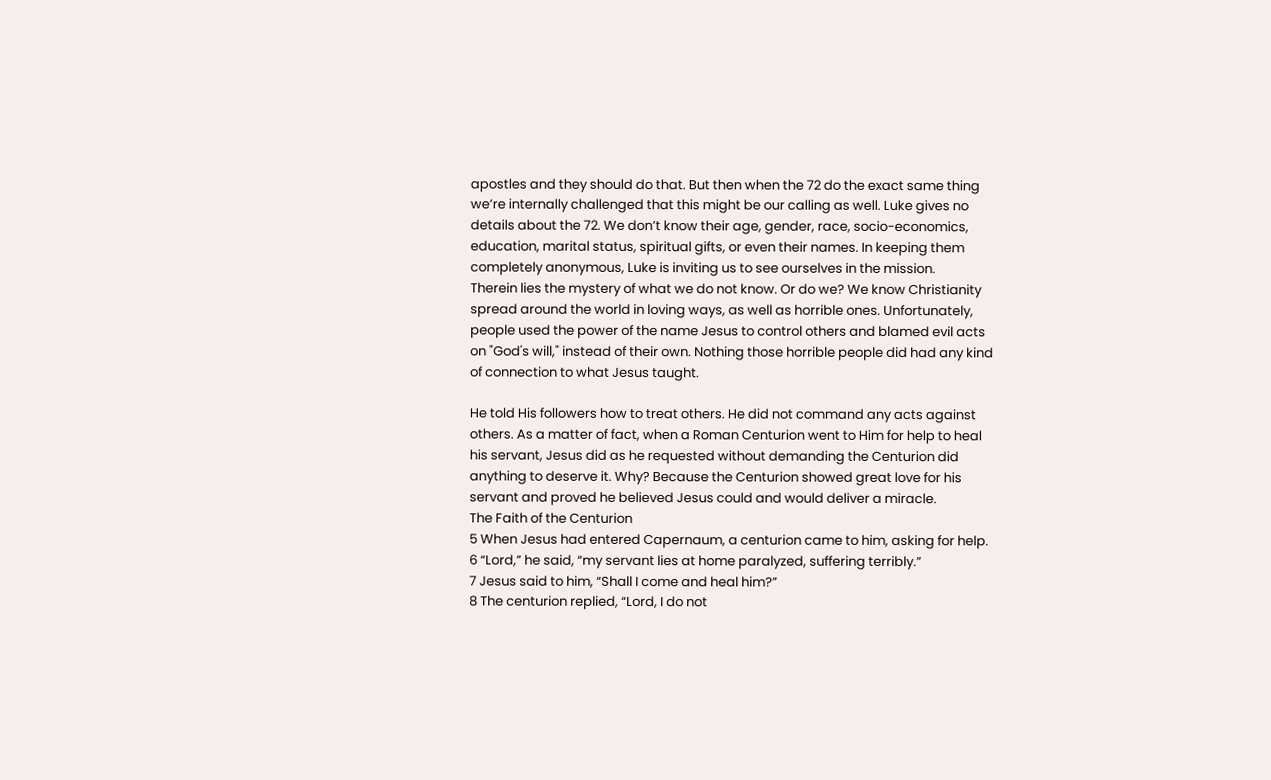apostles and they should do that. But then when the 72 do the exact same thing we’re internally challenged that this might be our calling as well. Luke gives no details about the 72. We don’t know their age, gender, race, socio-economics, education, marital status, spiritual gifts, or even their names. In keeping them completely anonymous, Luke is inviting us to see ourselves in the mission.
Therein lies the mystery of what we do not know. Or do we? We know Christianity spread around the world in loving ways, as well as horrible ones. Unfortunately, people used the power of the name Jesus to control others and blamed evil acts on "God's will," instead of their own. Nothing those horrible people did had any kind of connection to what Jesus taught.

He told His followers how to treat others. He did not command any acts against others. As a matter of fact, when a Roman Centurion went to Him for help to heal his servant, Jesus did as he requested without demanding the Centurion did anything to deserve it. Why? Because the Centurion showed great love for his servant and proved he believed Jesus could and would deliver a miracle.
The Faith of the Centurion
5 When Jesus had entered Capernaum, a centurion came to him, asking for help. 6 “Lord,” he said, “my servant lies at home paralyzed, suffering terribly.”
7 Jesus said to him, “Shall I come and heal him?”
8 The centurion replied, “Lord, I do not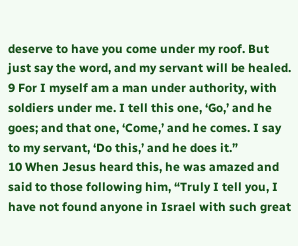deserve to have you come under my roof. But just say the word, and my servant will be healed. 9 For I myself am a man under authority, with soldiers under me. I tell this one, ‘Go,’ and he goes; and that one, ‘Come,’ and he comes. I say to my servant, ‘Do this,’ and he does it.”
10 When Jesus heard this, he was amazed and said to those following him, “Truly I tell you, I have not found anyone in Israel with such great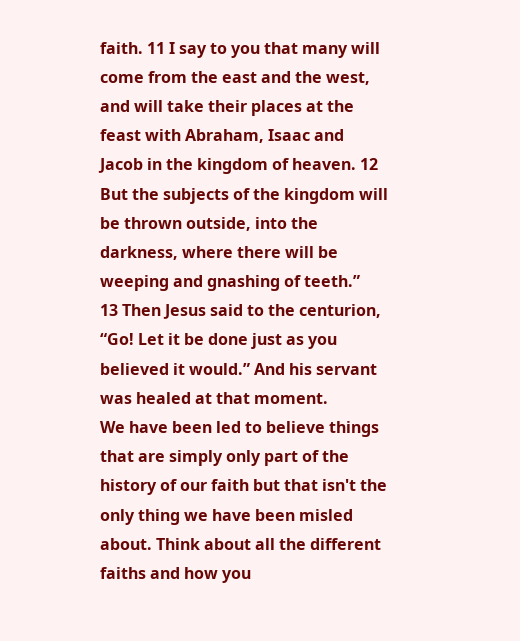faith. 11 I say to you that many will come from the east and the west, and will take their places at the feast with Abraham, Isaac and Jacob in the kingdom of heaven. 12 But the subjects of the kingdom will be thrown outside, into the darkness, where there will be weeping and gnashing of teeth.”
13 Then Jesus said to the centurion, “Go! Let it be done just as you believed it would.” And his servant was healed at that moment.
We have been led to believe things that are simply only part of the history of our faith but that isn't the only thing we have been misled about. Think about all the different faiths and how you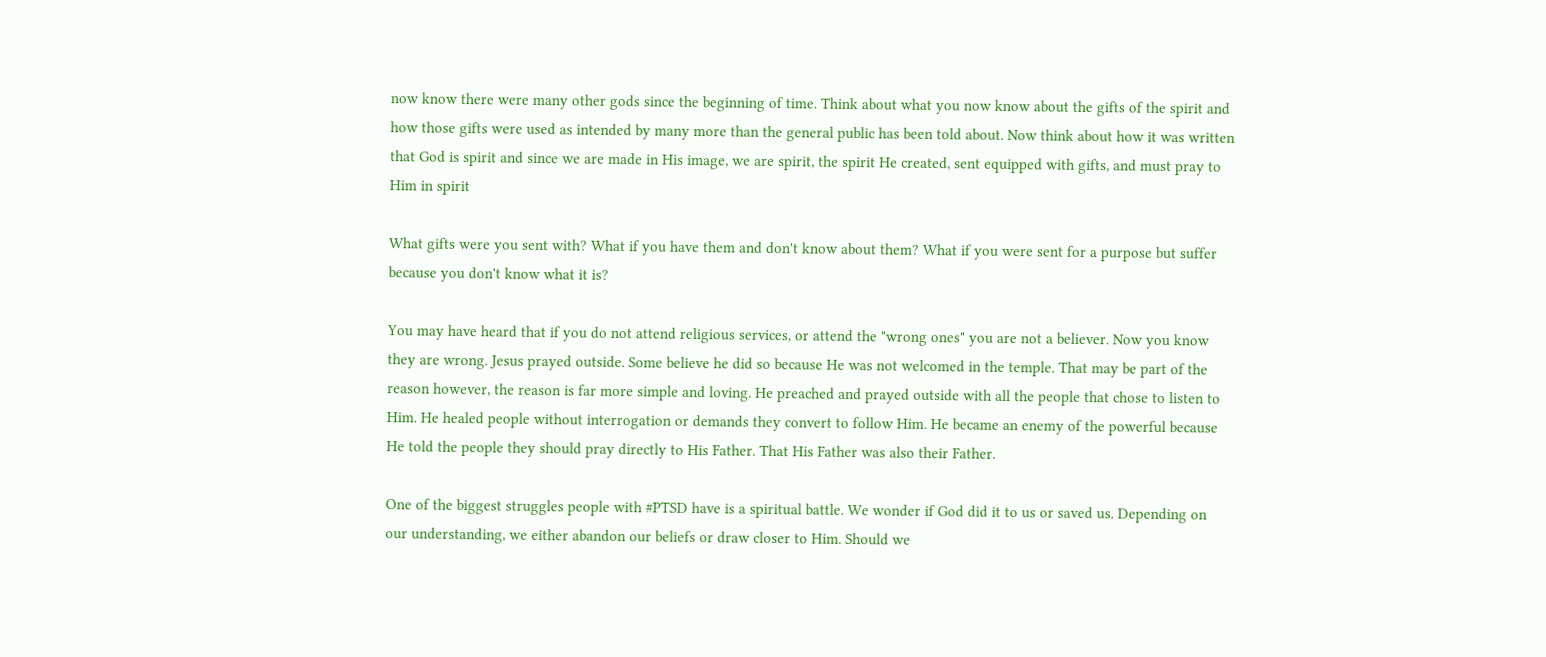now know there were many other gods since the beginning of time. Think about what you now know about the gifts of the spirit and how those gifts were used as intended by many more than the general public has been told about. Now think about how it was written that God is spirit and since we are made in His image, we are spirit, the spirit He created, sent equipped with gifts, and must pray to Him in spirit

What gifts were you sent with? What if you have them and don't know about them? What if you were sent for a purpose but suffer because you don't know what it is?

You may have heard that if you do not attend religious services, or attend the "wrong ones" you are not a believer. Now you know they are wrong. Jesus prayed outside. Some believe he did so because He was not welcomed in the temple. That may be part of the reason however, the reason is far more simple and loving. He preached and prayed outside with all the people that chose to listen to Him. He healed people without interrogation or demands they convert to follow Him. He became an enemy of the powerful because He told the people they should pray directly to His Father. That His Father was also their Father.

One of the biggest struggles people with #PTSD have is a spiritual battle. We wonder if God did it to us or saved us. Depending on our understanding, we either abandon our beliefs or draw closer to Him. Should we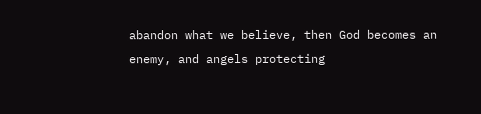abandon what we believe, then God becomes an enemy, and angels protecting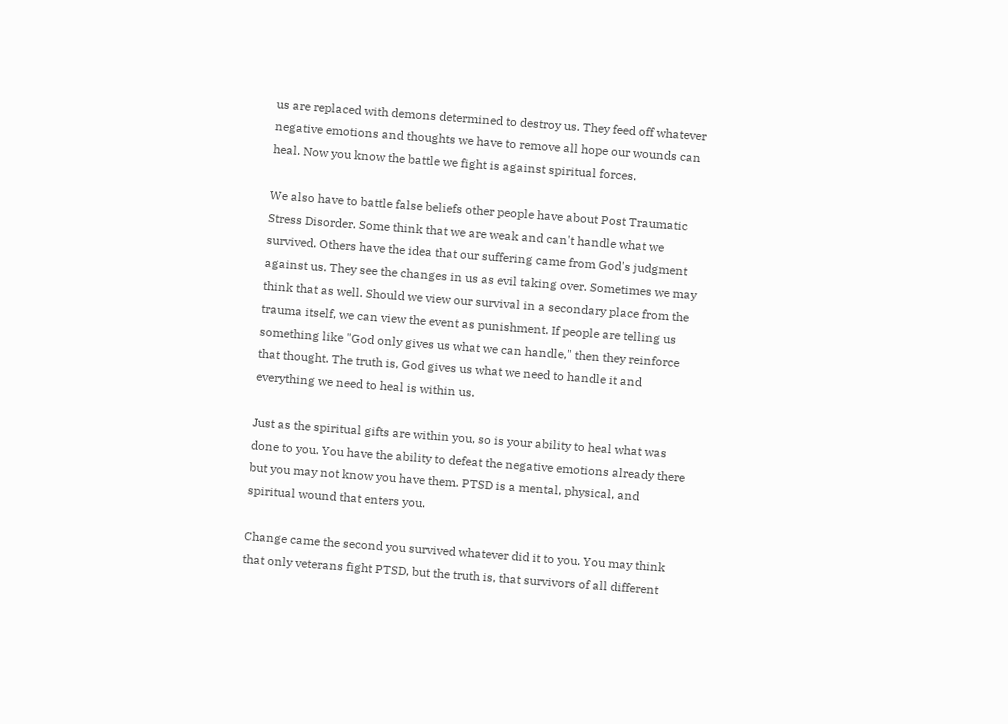us are replaced with demons determined to destroy us. They feed off whatever negative emotions and thoughts we have to remove all hope our wounds can heal. Now you know the battle we fight is against spiritual forces.

We also have to battle false beliefs other people have about Post Traumatic Stress Disorder. Some think that we are weak and can't handle what we survived. Others have the idea that our suffering came from God's judgment against us. They see the changes in us as evil taking over. Sometimes we may think that as well. Should we view our survival in a secondary place from the trauma itself, we can view the event as punishment. If people are telling us something like "God only gives us what we can handle," then they reinforce that thought. The truth is, God gives us what we need to handle it and everything we need to heal is within us.

Just as the spiritual gifts are within you, so is your ability to heal what was done to you. You have the ability to defeat the negative emotions already there but you may not know you have them. PTSD is a mental, physical, and spiritual wound that enters you.

Change came the second you survived whatever did it to you. You may think that only veterans fight PTSD, but the truth is, that survivors of all different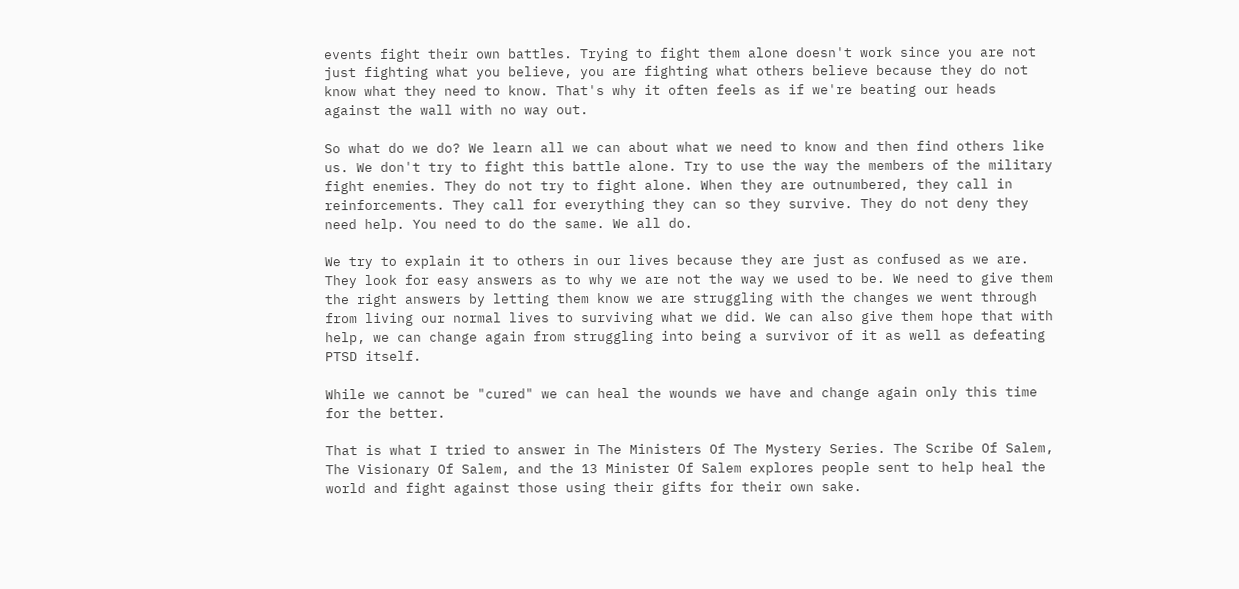events fight their own battles. Trying to fight them alone doesn't work since you are not just fighting what you believe, you are fighting what others believe because they do not know what they need to know. That's why it often feels as if we're beating our heads against the wall with no way out.

So what do we do? We learn all we can about what we need to know and then find others like us. We don't try to fight this battle alone. Try to use the way the members of the military fight enemies. They do not try to fight alone. When they are outnumbered, they call in reinforcements. They call for everything they can so they survive. They do not deny they need help. You need to do the same. We all do.

We try to explain it to others in our lives because they are just as confused as we are. They look for easy answers as to why we are not the way we used to be. We need to give them the right answers by letting them know we are struggling with the changes we went through from living our normal lives to surviving what we did. We can also give them hope that with help, we can change again from struggling into being a survivor of it as well as defeating PTSD itself.

While we cannot be "cured" we can heal the wounds we have and change again only this time for the better.

That is what I tried to answer in The Ministers Of The Mystery Series. The Scribe Of Salem, The Visionary Of Salem, and the 13 Minister Of Salem explores people sent to help heal the world and fight against those using their gifts for their own sake.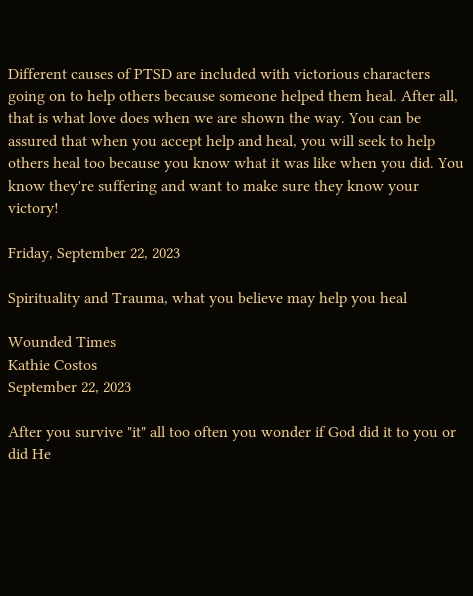Different causes of PTSD are included with victorious characters going on to help others because someone helped them heal. After all, that is what love does when we are shown the way. You can be assured that when you accept help and heal, you will seek to help others heal too because you know what it was like when you did. You know they're suffering and want to make sure they know your victory!

Friday, September 22, 2023

Spirituality and Trauma, what you believe may help you heal

Wounded Times
Kathie Costos
September 22, 2023

After you survive "it" all too often you wonder if God did it to you or did He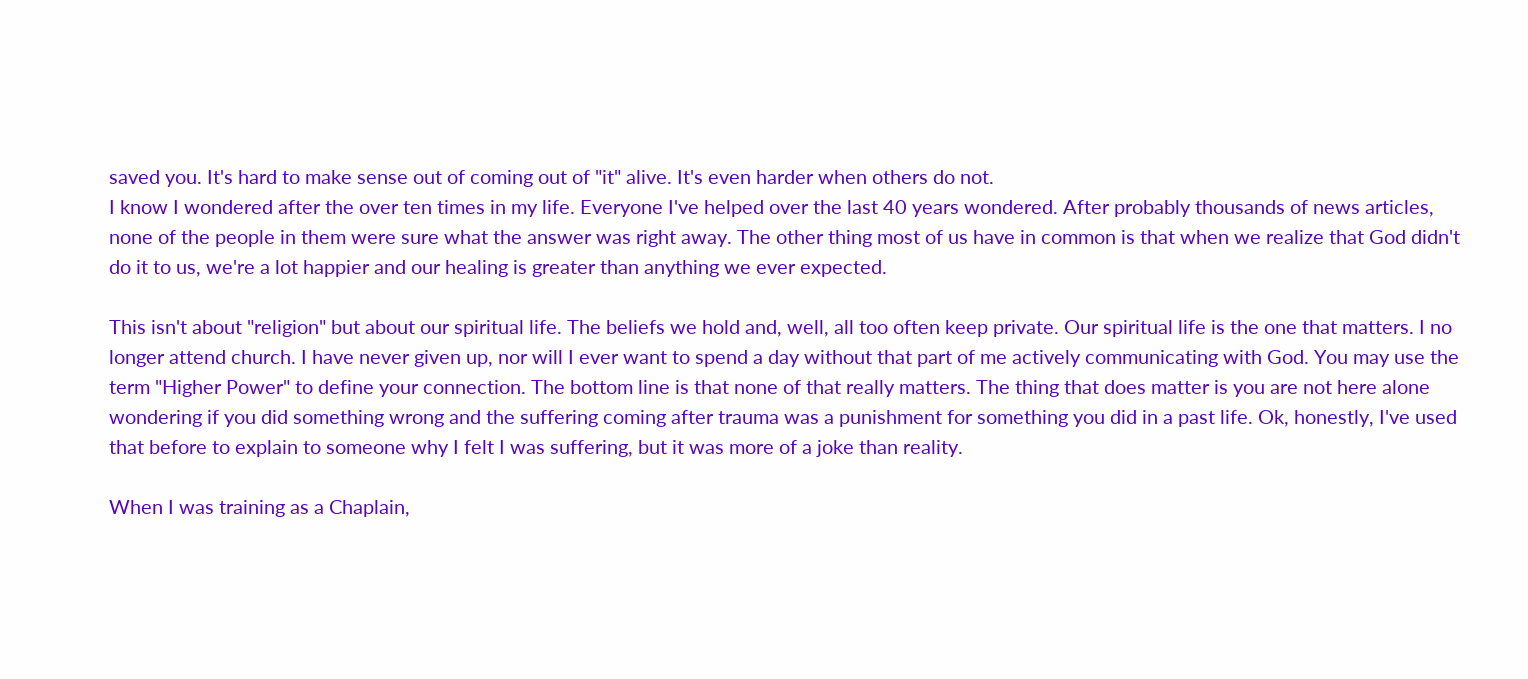saved you. It's hard to make sense out of coming out of "it" alive. It's even harder when others do not.
I know I wondered after the over ten times in my life. Everyone I've helped over the last 40 years wondered. After probably thousands of news articles, none of the people in them were sure what the answer was right away. The other thing most of us have in common is that when we realize that God didn't do it to us, we're a lot happier and our healing is greater than anything we ever expected.

This isn't about "religion" but about our spiritual life. The beliefs we hold and, well, all too often keep private. Our spiritual life is the one that matters. I no longer attend church. I have never given up, nor will I ever want to spend a day without that part of me actively communicating with God. You may use the term "Higher Power" to define your connection. The bottom line is that none of that really matters. The thing that does matter is you are not here alone wondering if you did something wrong and the suffering coming after trauma was a punishment for something you did in a past life. Ok, honestly, I've used that before to explain to someone why I felt I was suffering, but it was more of a joke than reality.

When I was training as a Chaplain,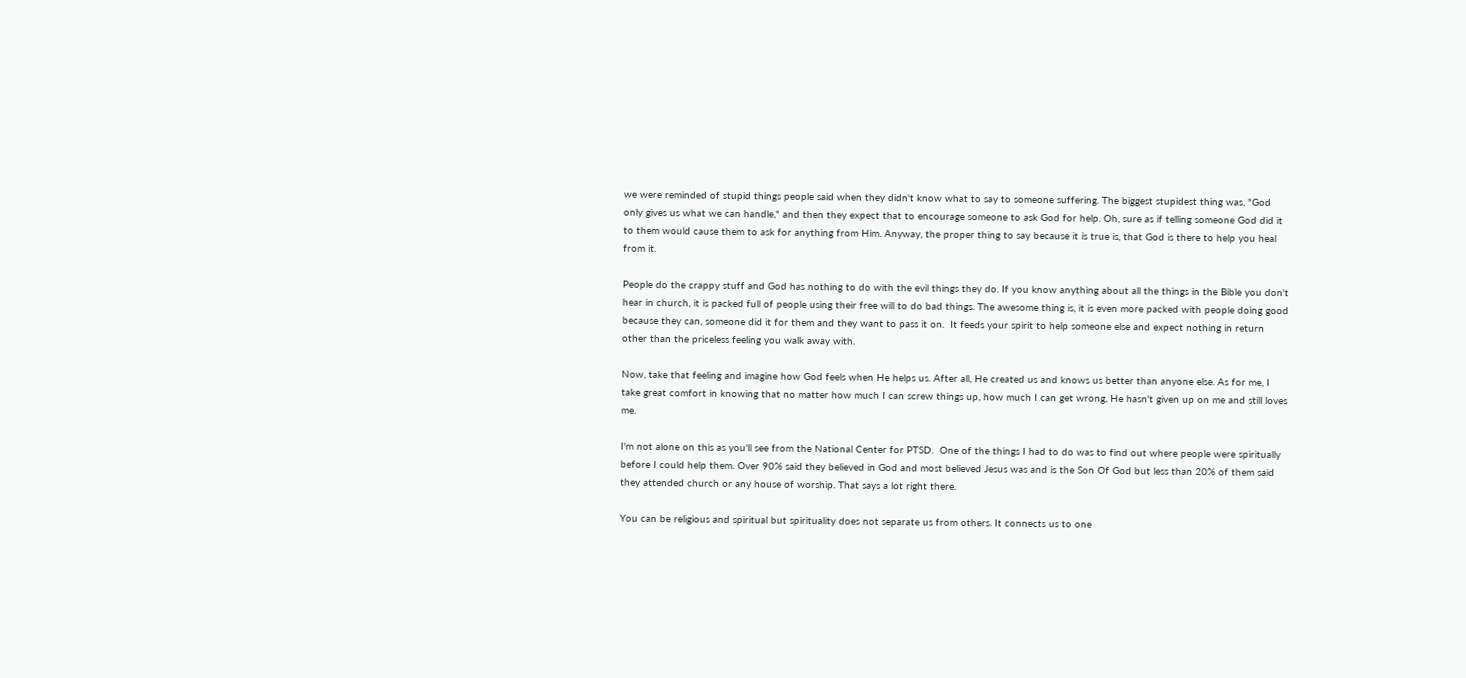we were reminded of stupid things people said when they didn't know what to say to someone suffering. The biggest stupidest thing was, "God only gives us what we can handle," and then they expect that to encourage someone to ask God for help. Oh, sure as if telling someone God did it to them would cause them to ask for anything from Him. Anyway, the proper thing to say because it is true is, that God is there to help you heal from it.

People do the crappy stuff and God has nothing to do with the evil things they do. If you know anything about all the things in the Bible you don't hear in church, it is packed full of people using their free will to do bad things. The awesome thing is, it is even more packed with people doing good because they can, someone did it for them and they want to pass it on.  It feeds your spirit to help someone else and expect nothing in return other than the priceless feeling you walk away with.

Now, take that feeling and imagine how God feels when He helps us. After all, He created us and knows us better than anyone else. As for me, I take great comfort in knowing that no matter how much I can screw things up, how much I can get wrong, He hasn't given up on me and still loves me.

I'm not alone on this as you'll see from the National Center for PTSD.  One of the things I had to do was to find out where people were spiritually before I could help them. Over 90% said they believed in God and most believed Jesus was and is the Son Of God but less than 20% of them said they attended church or any house of worship. That says a lot right there.

You can be religious and spiritual but spirituality does not separate us from others. It connects us to one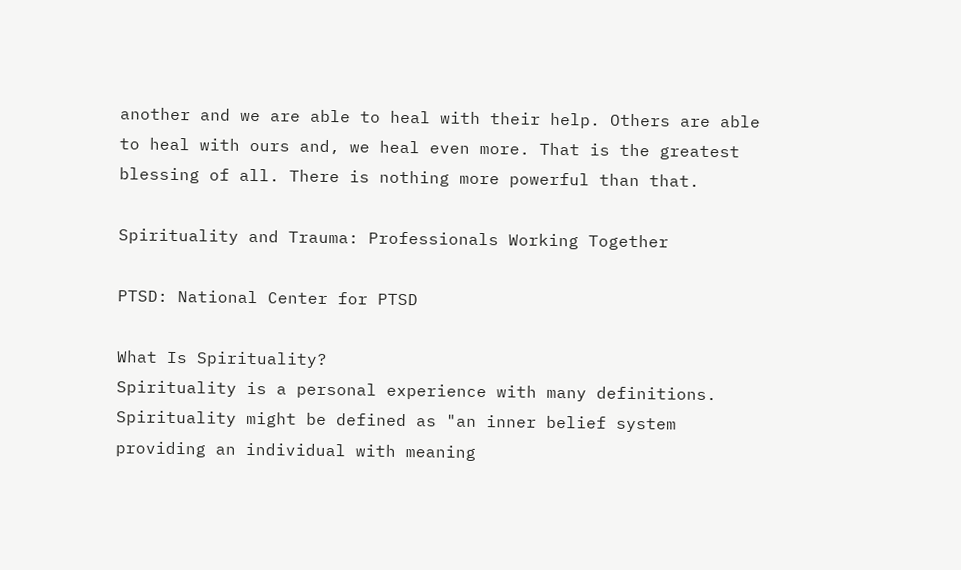another and we are able to heal with their help. Others are able to heal with ours and, we heal even more. That is the greatest blessing of all. There is nothing more powerful than that.

Spirituality and Trauma: Professionals Working Together

PTSD: National Center for PTSD

What Is Spirituality?
Spirituality is a personal experience with many definitions. Spirituality might be defined as "an inner belief system providing an individual with meaning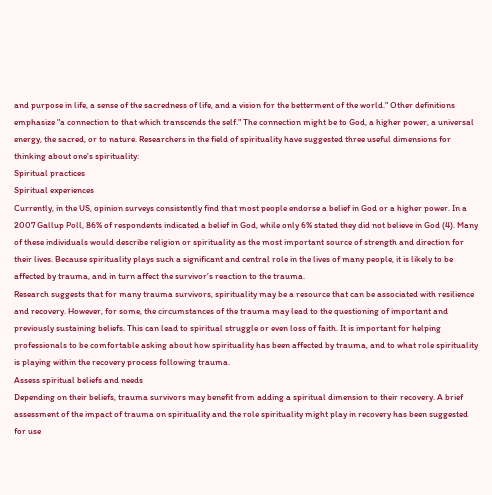and purpose in life, a sense of the sacredness of life, and a vision for the betterment of the world." Other definitions emphasize "a connection to that which transcends the self." The connection might be to God, a higher power, a universal energy, the sacred, or to nature. Researchers in the field of spirituality have suggested three useful dimensions for thinking about one's spirituality:
Spiritual practices
Spiritual experiences
Currently, in the US, opinion surveys consistently find that most people endorse a belief in God or a higher power. In a 2007 Gallup Poll, 86% of respondents indicated a belief in God, while only 6% stated they did not believe in God (4). Many of these individuals would describe religion or spirituality as the most important source of strength and direction for their lives. Because spirituality plays such a significant and central role in the lives of many people, it is likely to be affected by trauma, and in turn affect the survivor's reaction to the trauma.
Research suggests that for many trauma survivors, spirituality may be a resource that can be associated with resilience and recovery. However, for some, the circumstances of the trauma may lead to the questioning of important and previously sustaining beliefs. This can lead to spiritual struggle or even loss of faith. It is important for helping professionals to be comfortable asking about how spirituality has been affected by trauma, and to what role spirituality is playing within the recovery process following trauma.
Assess spiritual beliefs and needs
Depending on their beliefs, trauma survivors may benefit from adding a spiritual dimension to their recovery. A brief assessment of the impact of trauma on spirituality and the role spirituality might play in recovery has been suggested for use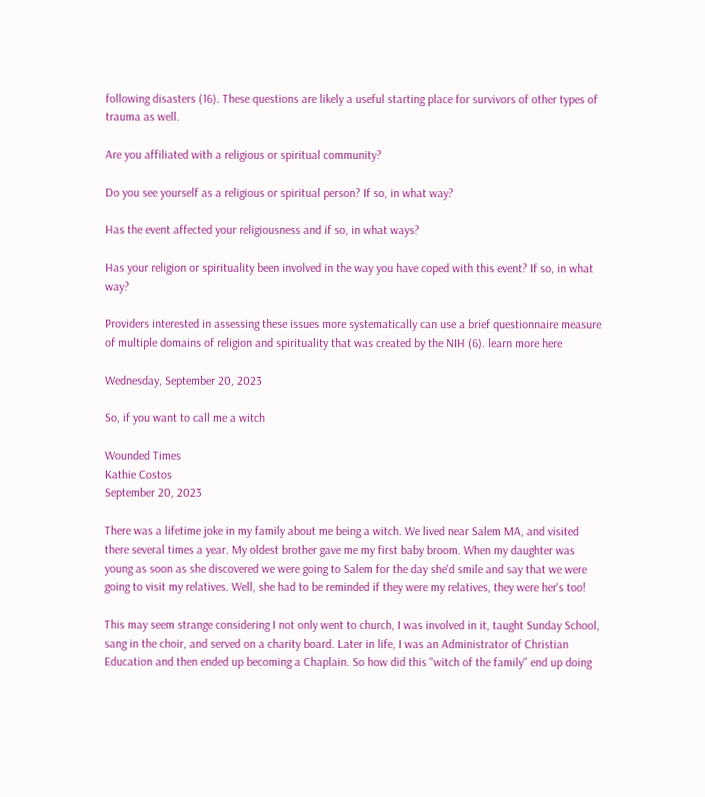following disasters (16). These questions are likely a useful starting place for survivors of other types of trauma as well.

Are you affiliated with a religious or spiritual community?

Do you see yourself as a religious or spiritual person? If so, in what way?

Has the event affected your religiousness and if so, in what ways?

Has your religion or spirituality been involved in the way you have coped with this event? If so, in what way?

Providers interested in assessing these issues more systematically can use a brief questionnaire measure of multiple domains of religion and spirituality that was created by the NIH (6). learn more here

Wednesday, September 20, 2023

So, if you want to call me a witch

Wounded Times
Kathie Costos
September 20, 2023

There was a lifetime joke in my family about me being a witch. We lived near Salem MA, and visited there several times a year. My oldest brother gave me my first baby broom. When my daughter was young as soon as she discovered we were going to Salem for the day she'd smile and say that we were going to visit my relatives. Well, she had to be reminded if they were my relatives, they were her's too!

This may seem strange considering I not only went to church, I was involved in it, taught Sunday School, sang in the choir, and served on a charity board. Later in life, I was an Administrator of Christian Education and then ended up becoming a Chaplain. So how did this "witch of the family" end up doing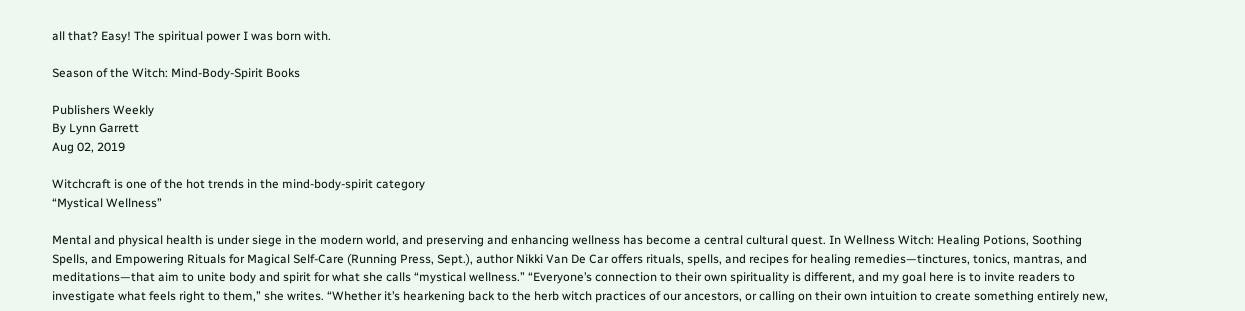all that? Easy! The spiritual power I was born with.

Season of the Witch: Mind-Body-Spirit Books

Publishers Weekly
By Lynn Garrett
Aug 02, 2019

Witchcraft is one of the hot trends in the mind-body-spirit category
“Mystical Wellness”

Mental and physical health is under siege in the modern world, and preserving and enhancing wellness has become a central cultural quest. In Wellness Witch: Healing Potions, Soothing Spells, and Empowering Rituals for Magical Self-Care (Running Press, Sept.), author Nikki Van De Car offers rituals, spells, and recipes for healing remedies—tinctures, tonics, mantras, and meditations—that aim to unite body and spirit for what she calls “mystical wellness.” “Everyone’s connection to their own spirituality is different, and my goal here is to invite readers to investigate what feels right to them,” she writes. “Whether it’s hearkening back to the herb witch practices of our ancestors, or calling on their own intuition to create something entirely new,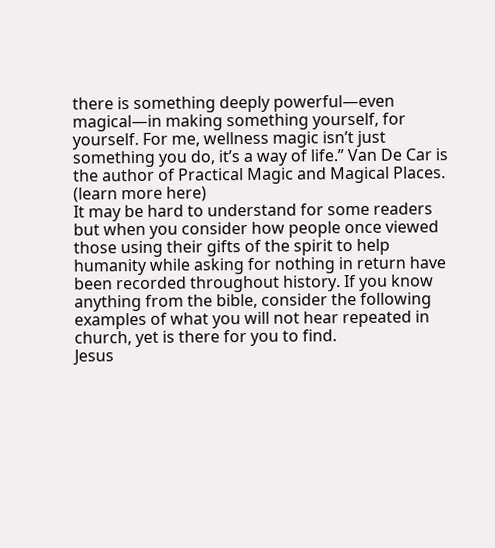there is something deeply powerful—even magical—in making something yourself, for yourself. For me, wellness magic isn’t just something you do, it’s a way of life.” Van De Car is the author of Practical Magic and Magical Places. (learn more here)
It may be hard to understand for some readers but when you consider how people once viewed those using their gifts of the spirit to help humanity while asking for nothing in return have been recorded throughout history. If you know anything from the bible, consider the following examples of what you will not hear repeated in church, yet is there for you to find.
Jesus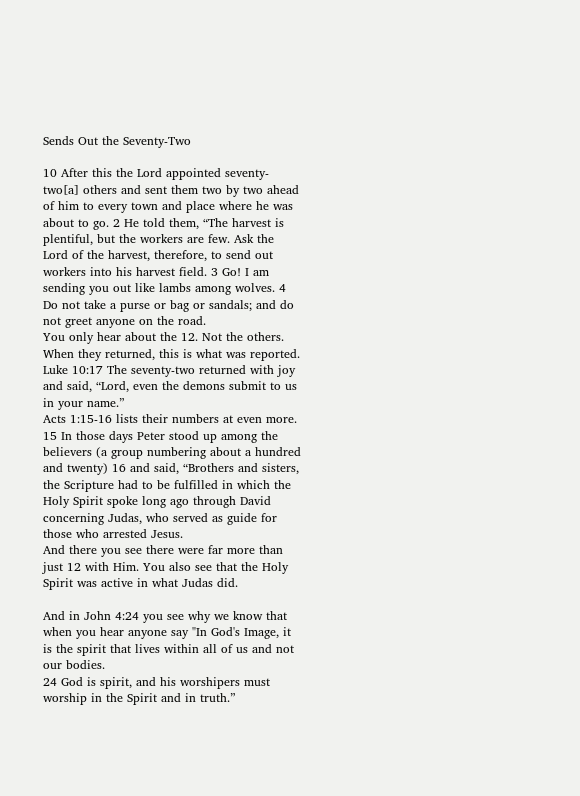Sends Out the Seventy-Two

10 After this the Lord appointed seventy-two[a] others and sent them two by two ahead of him to every town and place where he was about to go. 2 He told them, “The harvest is plentiful, but the workers are few. Ask the Lord of the harvest, therefore, to send out workers into his harvest field. 3 Go! I am sending you out like lambs among wolves. 4 Do not take a purse or bag or sandals; and do not greet anyone on the road.
You only hear about the 12. Not the others. When they returned, this is what was reported.
Luke 10:17 The seventy-two returned with joy and said, “Lord, even the demons submit to us in your name.”
Acts 1:15-16 lists their numbers at even more.
15 In those days Peter stood up among the believers (a group numbering about a hundred and twenty) 16 and said, “Brothers and sisters, the Scripture had to be fulfilled in which the Holy Spirit spoke long ago through David concerning Judas, who served as guide for those who arrested Jesus.
And there you see there were far more than just 12 with Him. You also see that the Holy Spirit was active in what Judas did.

And in John 4:24 you see why we know that when you hear anyone say "In God's Image, it is the spirit that lives within all of us and not our bodies.
24 God is spirit, and his worshipers must worship in the Spirit and in truth.”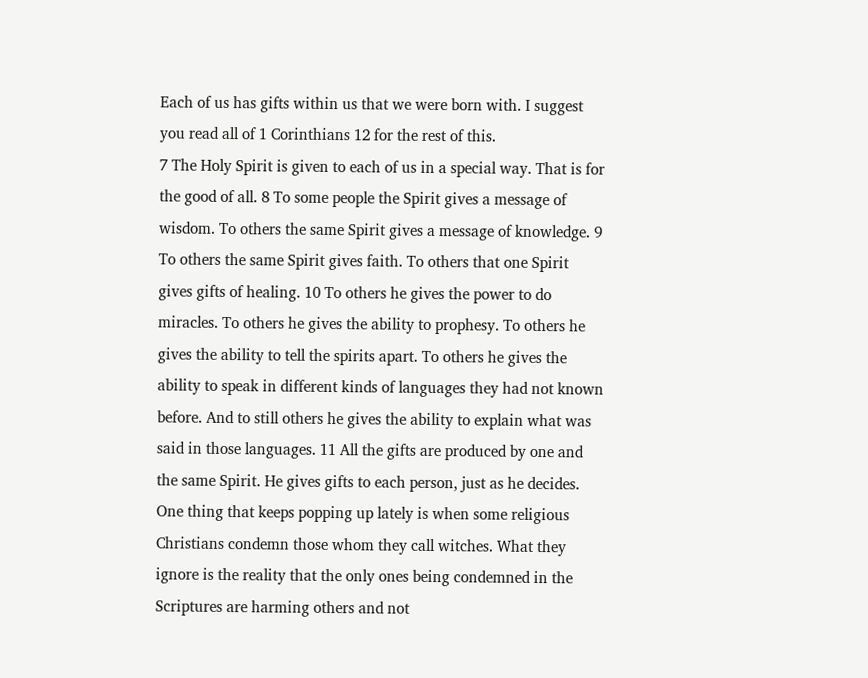Each of us has gifts within us that we were born with. I suggest you read all of 1 Corinthians 12 for the rest of this.
7 The Holy Spirit is given to each of us in a special way. That is for the good of all. 8 To some people the Spirit gives a message of wisdom. To others the same Spirit gives a message of knowledge. 9 To others the same Spirit gives faith. To others that one Spirit gives gifts of healing. 10 To others he gives the power to do miracles. To others he gives the ability to prophesy. To others he gives the ability to tell the spirits apart. To others he gives the ability to speak in different kinds of languages they had not known before. And to still others he gives the ability to explain what was said in those languages. 11 All the gifts are produced by one and the same Spirit. He gives gifts to each person, just as he decides.
One thing that keeps popping up lately is when some religious Christians condemn those whom they call witches. What they ignore is the reality that the only ones being condemned in the Scriptures are harming others and not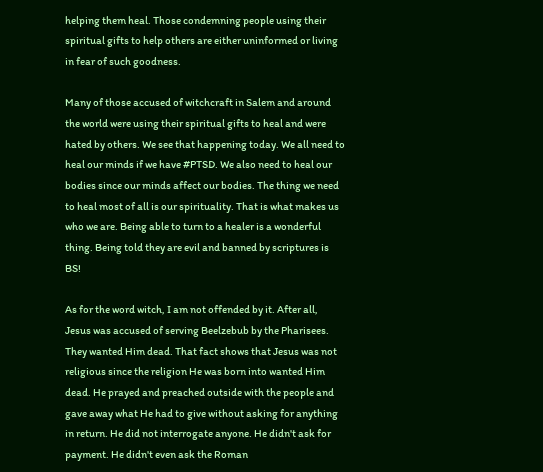helping them heal. Those condemning people using their spiritual gifts to help others are either uninformed or living in fear of such goodness.

Many of those accused of witchcraft in Salem and around the world were using their spiritual gifts to heal and were hated by others. We see that happening today. We all need to heal our minds if we have #PTSD. We also need to heal our bodies since our minds affect our bodies. The thing we need to heal most of all is our spirituality. That is what makes us who we are. Being able to turn to a healer is a wonderful thing. Being told they are evil and banned by scriptures is BS!

As for the word witch, I am not offended by it. After all, Jesus was accused of serving Beelzebub by the Pharisees. They wanted Him dead. That fact shows that Jesus was not religious since the religion He was born into wanted Him dead. He prayed and preached outside with the people and gave away what He had to give without asking for anything in return. He did not interrogate anyone. He didn't ask for payment. He didn't even ask the Roman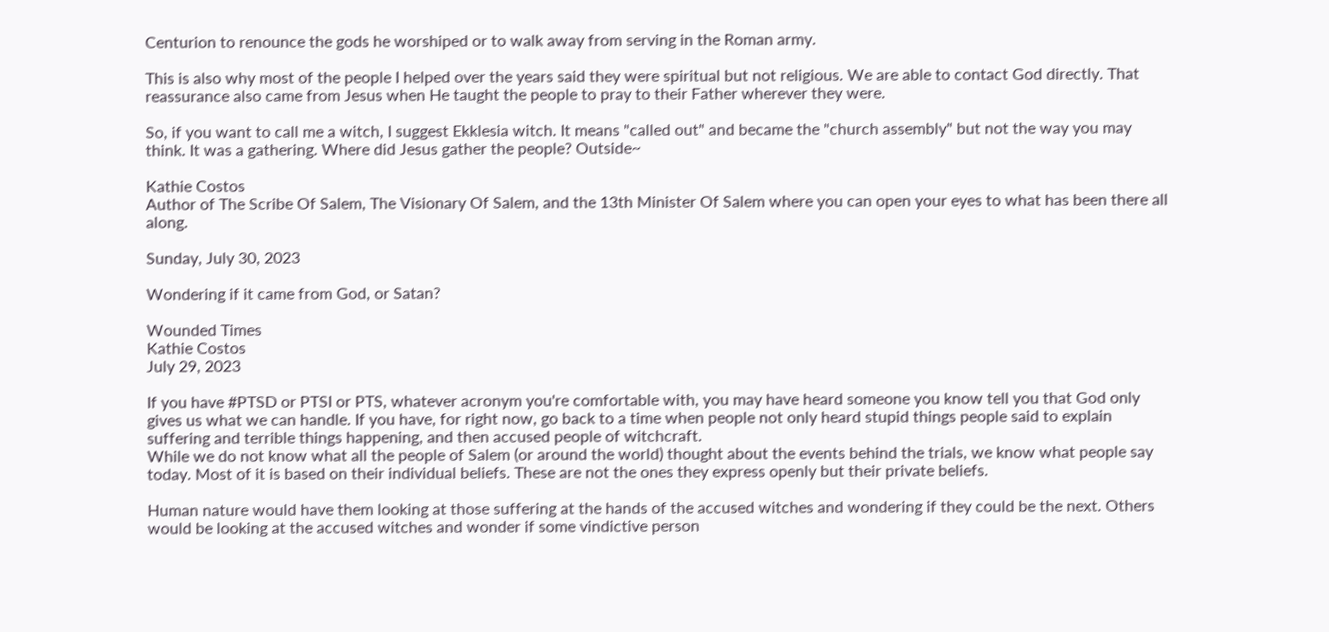Centurion to renounce the gods he worshiped or to walk away from serving in the Roman army.

This is also why most of the people I helped over the years said they were spiritual but not religious. We are able to contact God directly. That reassurance also came from Jesus when He taught the people to pray to their Father wherever they were.

So, if you want to call me a witch, I suggest Ekklesia witch. It means "called out" and became the "church assembly" but not the way you may think. It was a gathering. Where did Jesus gather the people? Outside~

Kathie Costos
Author of The Scribe Of Salem, The Visionary Of Salem, and the 13th Minister Of Salem where you can open your eyes to what has been there all along.

Sunday, July 30, 2023

Wondering if it came from God, or Satan?

Wounded Times
Kathie Costos
July 29, 2023

If you have #PTSD or PTSI or PTS, whatever acronym you're comfortable with, you may have heard someone you know tell you that God only gives us what we can handle. If you have, for right now, go back to a time when people not only heard stupid things people said to explain suffering and terrible things happening, and then accused people of witchcraft.
While we do not know what all the people of Salem (or around the world) thought about the events behind the trials, we know what people say today. Most of it is based on their individual beliefs. These are not the ones they express openly but their private beliefs.

Human nature would have them looking at those suffering at the hands of the accused witches and wondering if they could be the next. Others would be looking at the accused witches and wonder if some vindictive person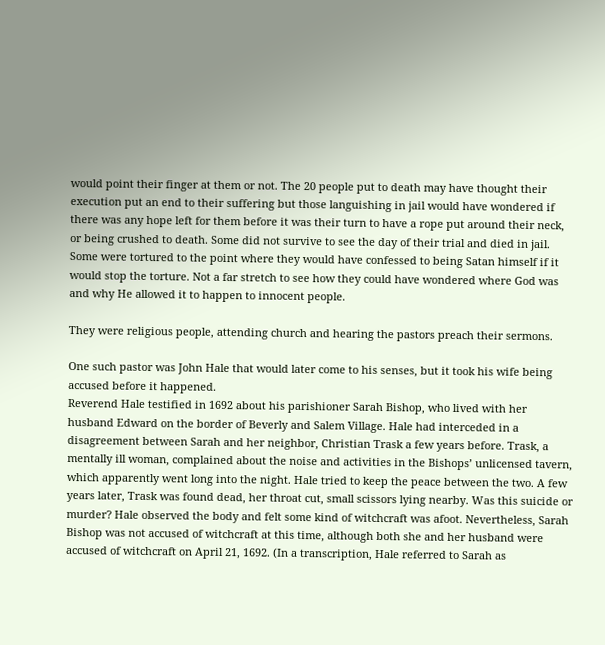would point their finger at them or not. The 20 people put to death may have thought their execution put an end to their suffering but those languishing in jail would have wondered if there was any hope left for them before it was their turn to have a rope put around their neck, or being crushed to death. Some did not survive to see the day of their trial and died in jail. Some were tortured to the point where they would have confessed to being Satan himself if it would stop the torture. Not a far stretch to see how they could have wondered where God was and why He allowed it to happen to innocent people.

They were religious people, attending church and hearing the pastors preach their sermons.

One such pastor was John Hale that would later come to his senses, but it took his wife being accused before it happened.
Reverend Hale testified in 1692 about his parishioner Sarah Bishop, who lived with her husband Edward on the border of Beverly and Salem Village. Hale had interceded in a disagreement between Sarah and her neighbor, Christian Trask a few years before. Trask, a mentally ill woman, complained about the noise and activities in the Bishops’ unlicensed tavern, which apparently went long into the night. Hale tried to keep the peace between the two. A few years later, Trask was found dead, her throat cut, small scissors lying nearby. Was this suicide or murder? Hale observed the body and felt some kind of witchcraft was afoot. Nevertheless, Sarah Bishop was not accused of witchcraft at this time, although both she and her husband were accused of witchcraft on April 21, 1692. (In a transcription, Hale referred to Sarah as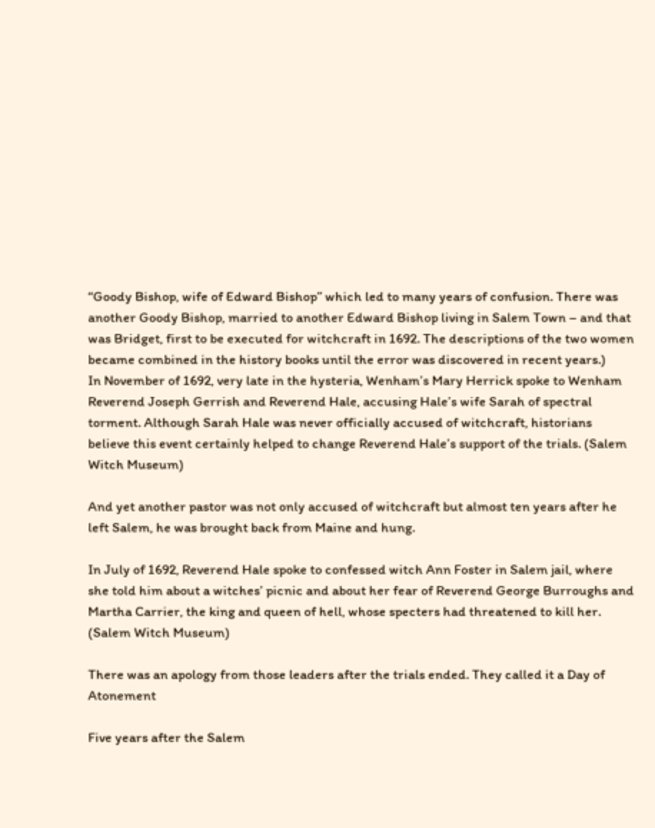“Goody Bishop, wife of Edward Bishop” which led to many years of confusion. There was another Goody Bishop, married to another Edward Bishop living in Salem Town – and that was Bridget, first to be executed for witchcraft in 1692. The descriptions of the two women became combined in the history books until the error was discovered in recent years.)
In November of 1692, very late in the hysteria, Wenham’s Mary Herrick spoke to Wenham Reverend Joseph Gerrish and Reverend Hale, accusing Hale’s wife Sarah of spectral torment. Although Sarah Hale was never officially accused of witchcraft, historians believe this event certainly helped to change Reverend Hale’s support of the trials. (Salem Witch Museum)

And yet another pastor was not only accused of witchcraft but almost ten years after he left Salem, he was brought back from Maine and hung.

In July of 1692, Reverend Hale spoke to confessed witch Ann Foster in Salem jail, where she told him about a witches’ picnic and about her fear of Reverend George Burroughs and Martha Carrier, the king and queen of hell, whose specters had threatened to kill her. (Salem Witch Museum)

There was an apology from those leaders after the trials ended. They called it a Day of Atonement

Five years after the Salem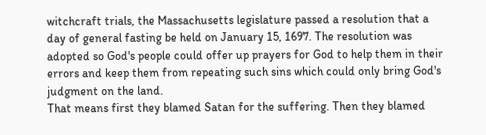witchcraft trials, the Massachusetts legislature passed a resolution that a day of general fasting be held on January 15, 1697. The resolution was adopted so God's people could offer up prayers for God to help them in their errors and keep them from repeating such sins which could only bring God's judgment on the land.
That means first they blamed Satan for the suffering. Then they blamed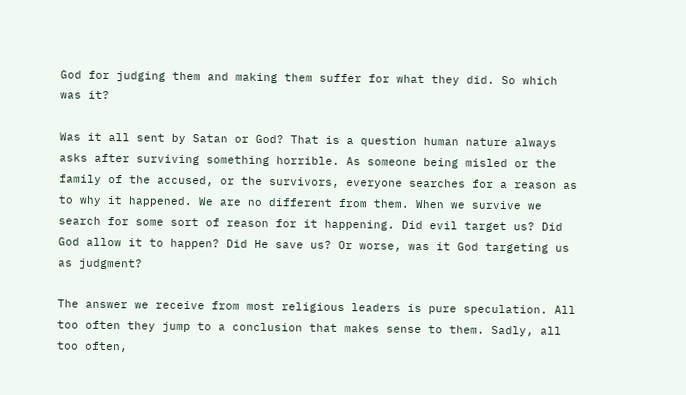God for judging them and making them suffer for what they did. So which was it?

Was it all sent by Satan or God? That is a question human nature always asks after surviving something horrible. As someone being misled or the family of the accused, or the survivors, everyone searches for a reason as to why it happened. We are no different from them. When we survive we search for some sort of reason for it happening. Did evil target us? Did God allow it to happen? Did He save us? Or worse, was it God targeting us as judgment?

The answer we receive from most religious leaders is pure speculation. All too often they jump to a conclusion that makes sense to them. Sadly, all too often,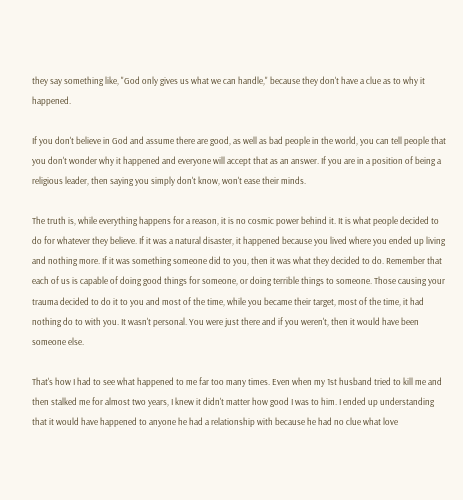they say something like, "God only gives us what we can handle," because they don't have a clue as to why it happened.

If you don't believe in God and assume there are good, as well as bad people in the world, you can tell people that you don't wonder why it happened and everyone will accept that as an answer. If you are in a position of being a religious leader, then saying you simply don't know, won't ease their minds.

The truth is, while everything happens for a reason, it is no cosmic power behind it. It is what people decided to do for whatever they believe. If it was a natural disaster, it happened because you lived where you ended up living and nothing more. If it was something someone did to you, then it was what they decided to do. Remember that each of us is capable of doing good things for someone, or doing terrible things to someone. Those causing your trauma decided to do it to you and most of the time, while you became their target, most of the time, it had nothing do to with you. It wasn't personal. You were just there and if you weren't, then it would have been someone else.

That's how I had to see what happened to me far too many times. Even when my 1st husband tried to kill me and then stalked me for almost two years, I knew it didn't matter how good I was to him. I ended up understanding that it would have happened to anyone he had a relationship with because he had no clue what love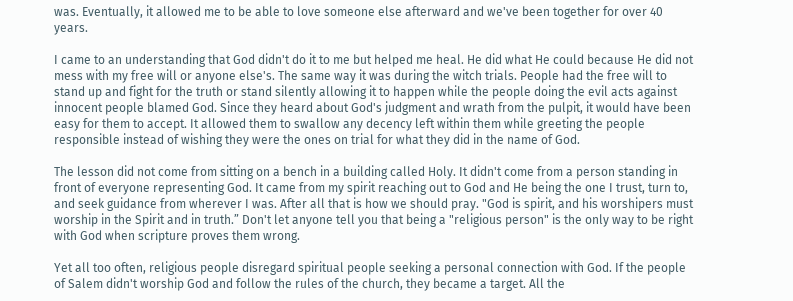was. Eventually, it allowed me to be able to love someone else afterward and we've been together for over 40 years.

I came to an understanding that God didn't do it to me but helped me heal. He did what He could because He did not mess with my free will or anyone else's. The same way it was during the witch trials. People had the free will to stand up and fight for the truth or stand silently allowing it to happen while the people doing the evil acts against innocent people blamed God. Since they heard about God's judgment and wrath from the pulpit, it would have been easy for them to accept. It allowed them to swallow any decency left within them while greeting the people responsible instead of wishing they were the ones on trial for what they did in the name of God.

The lesson did not come from sitting on a bench in a building called Holy. It didn't come from a person standing in front of everyone representing God. It came from my spirit reaching out to God and He being the one I trust, turn to, and seek guidance from wherever I was. After all that is how we should pray. "God is spirit, and his worshipers must worship in the Spirit and in truth.” Don't let anyone tell you that being a "religious person" is the only way to be right with God when scripture proves them wrong.

Yet all too often, religious people disregard spiritual people seeking a personal connection with God. If the people of Salem didn't worship God and follow the rules of the church, they became a target. All the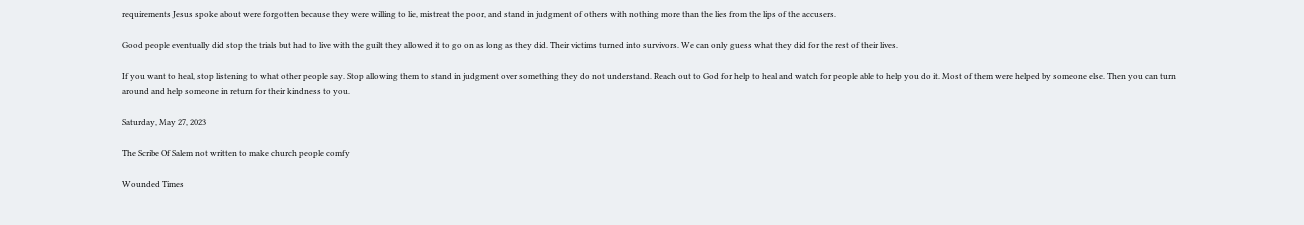requirements Jesus spoke about were forgotten because they were willing to lie, mistreat the poor, and stand in judgment of others with nothing more than the lies from the lips of the accusers.

Good people eventually did stop the trials but had to live with the guilt they allowed it to go on as long as they did. Their victims turned into survivors. We can only guess what they did for the rest of their lives.

If you want to heal, stop listening to what other people say. Stop allowing them to stand in judgment over something they do not understand. Reach out to God for help to heal and watch for people able to help you do it. Most of them were helped by someone else. Then you can turn around and help someone in return for their kindness to you.

Saturday, May 27, 2023

The Scribe Of Salem not written to make church people comfy

Wounded Times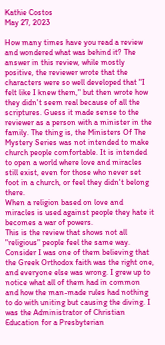Kathie Costos
May 27, 2023

How many times have you read a review and wondered what was behind it? The answer in this review, while mostly positive, the reviewer wrote that the characters were so well developed that "I felt like I knew them," but then wrote how they didn't seem real because of all the scriptures. Guess it made sense to the reviewer as a person with a minister in the family. The thing is, the Ministers Of The Mystery Series was not intended to make church people comfortable. It is intended to open a world where love and miracles still exist, even for those who never set foot in a church, or feel they didn't belong there.
When a religion based on love and miracles is used against people they hate it becomes a war of powers.
This is the review that shows not all "religious" people feel the same way. Consider I was one of them believing that the Greek Orthodox faith was the right one, and everyone else was wrong. I grew up to notice what all of them had in common and how the man-made rules had nothing to do with uniting but causing the diving. I was the Administrator of Christian Education for a Presbyterian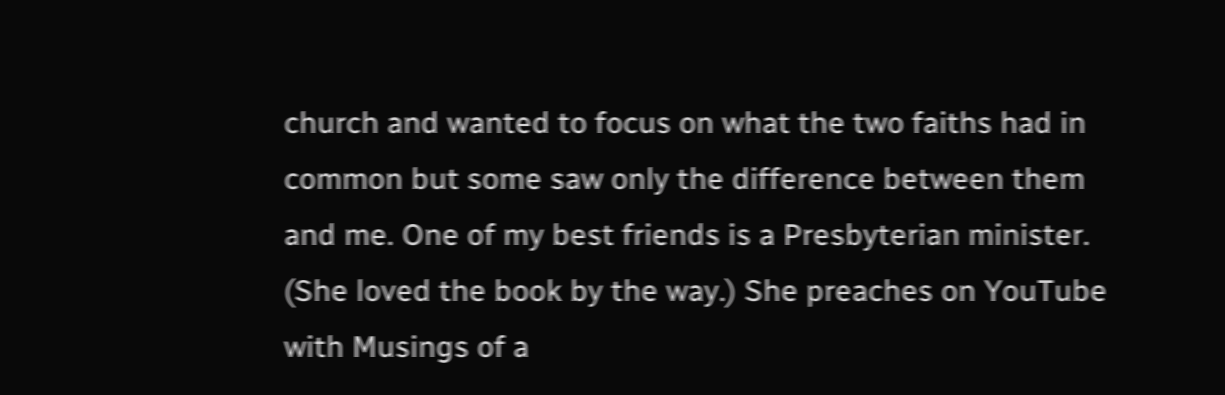church and wanted to focus on what the two faiths had in common but some saw only the difference between them and me. One of my best friends is a Presbyterian minister. (She loved the book by the way.) She preaches on YouTube with Musings of a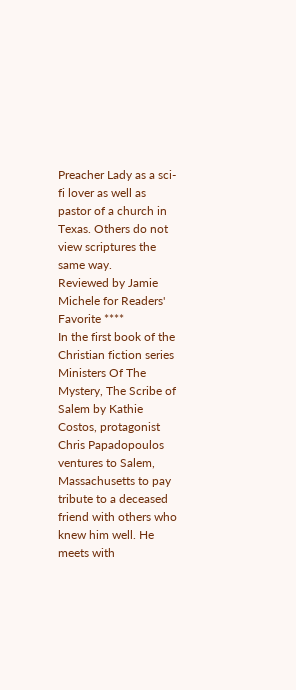Preacher Lady as a sci-fi lover as well as pastor of a church in Texas. Others do not view scriptures the same way.
Reviewed by Jamie Michele for Readers' Favorite ****
In the first book of the Christian fiction series Ministers Of The Mystery, The Scribe of Salem by Kathie Costos, protagonist Chris Papadopoulos ventures to Salem, Massachusetts to pay tribute to a deceased friend with others who knew him well. He meets with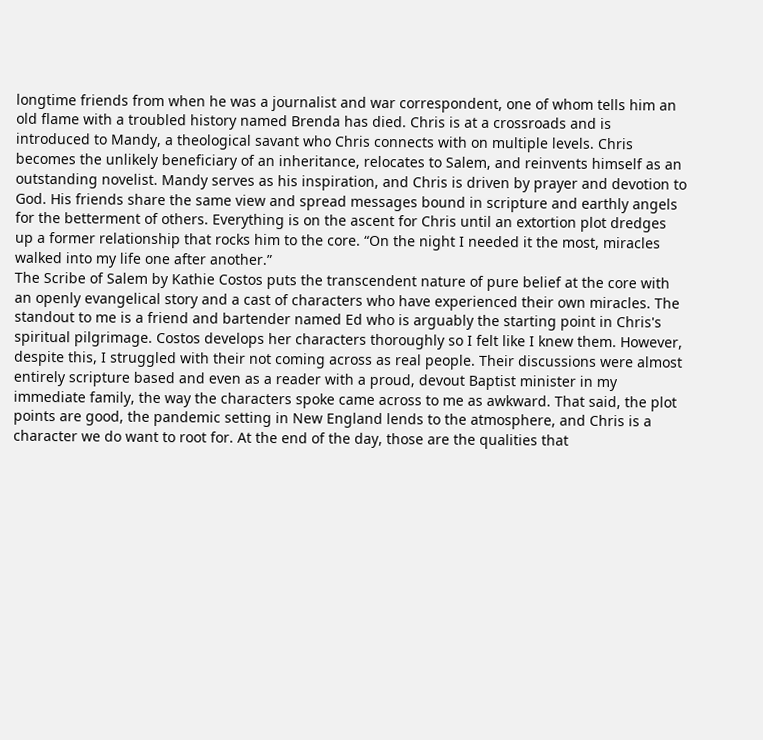longtime friends from when he was a journalist and war correspondent, one of whom tells him an old flame with a troubled history named Brenda has died. Chris is at a crossroads and is introduced to Mandy, a theological savant who Chris connects with on multiple levels. Chris becomes the unlikely beneficiary of an inheritance, relocates to Salem, and reinvents himself as an outstanding novelist. Mandy serves as his inspiration, and Chris is driven by prayer and devotion to God. His friends share the same view and spread messages bound in scripture and earthly angels for the betterment of others. Everything is on the ascent for Chris until an extortion plot dredges up a former relationship that rocks him to the core. “On the night I needed it the most, miracles walked into my life one after another.”
The Scribe of Salem by Kathie Costos puts the transcendent nature of pure belief at the core with an openly evangelical story and a cast of characters who have experienced their own miracles. The standout to me is a friend and bartender named Ed who is arguably the starting point in Chris's spiritual pilgrimage. Costos develops her characters thoroughly so I felt like I knew them. However, despite this, I struggled with their not coming across as real people. Their discussions were almost entirely scripture based and even as a reader with a proud, devout Baptist minister in my immediate family, the way the characters spoke came across to me as awkward. That said, the plot points are good, the pandemic setting in New England lends to the atmosphere, and Chris is a character we do want to root for. At the end of the day, those are the qualities that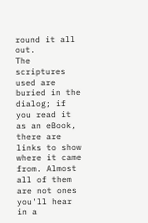round it all out.
The scriptures used are buried in the dialog; if you read it as an eBook, there are links to show where it came from. Almost all of them are not ones you'll hear in a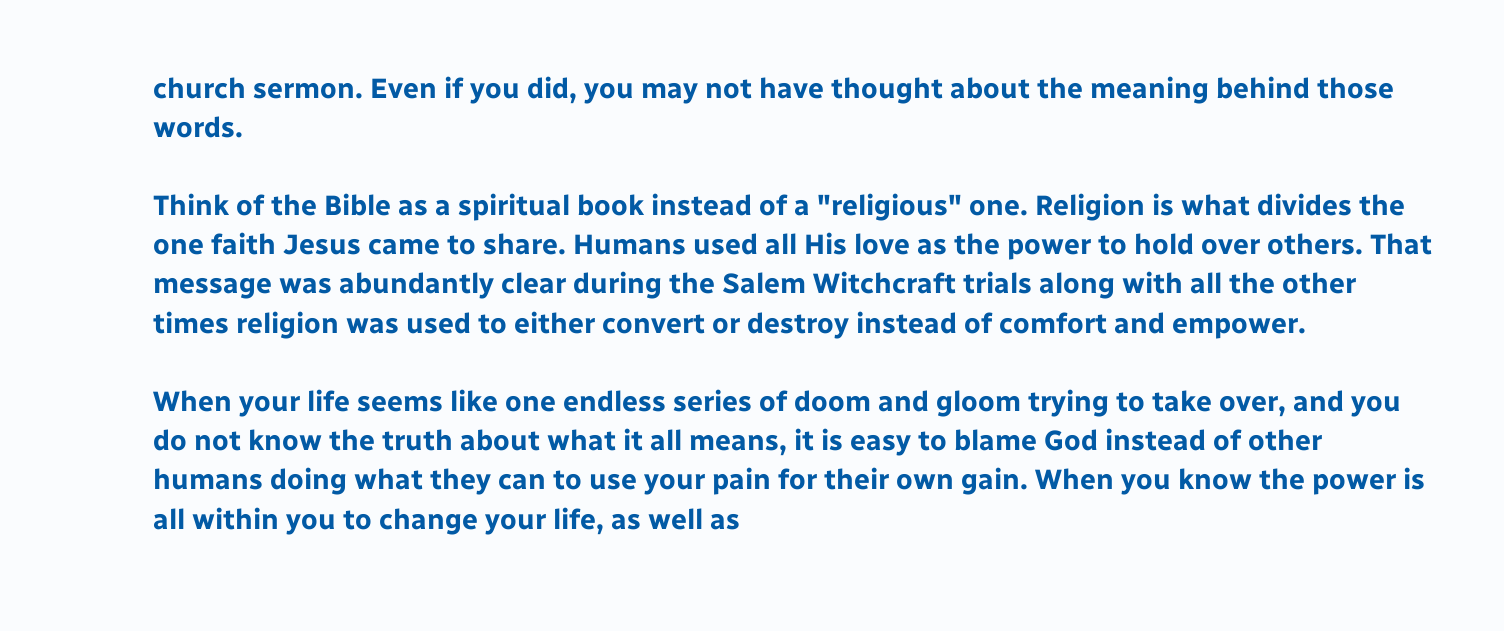church sermon. Even if you did, you may not have thought about the meaning behind those words.

Think of the Bible as a spiritual book instead of a "religious" one. Religion is what divides the one faith Jesus came to share. Humans used all His love as the power to hold over others. That message was abundantly clear during the Salem Witchcraft trials along with all the other times religion was used to either convert or destroy instead of comfort and empower.

When your life seems like one endless series of doom and gloom trying to take over, and you do not know the truth about what it all means, it is easy to blame God instead of other humans doing what they can to use your pain for their own gain. When you know the power is all within you to change your life, as well as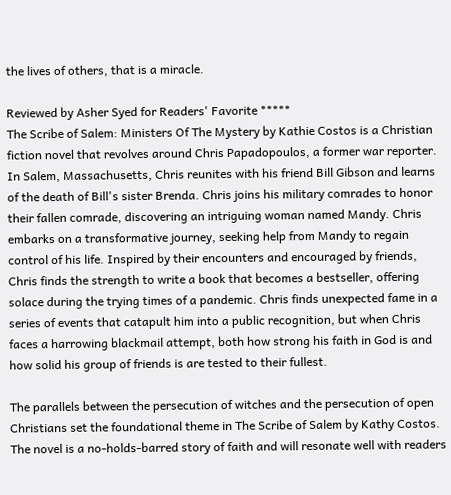the lives of others, that is a miracle.

Reviewed by Asher Syed for Readers' Favorite *****
The Scribe of Salem: Ministers Of The Mystery by Kathie Costos is a Christian fiction novel that revolves around Chris Papadopoulos, a former war reporter. In Salem, Massachusetts, Chris reunites with his friend Bill Gibson and learns of the death of Bill's sister Brenda. Chris joins his military comrades to honor their fallen comrade, discovering an intriguing woman named Mandy. Chris embarks on a transformative journey, seeking help from Mandy to regain control of his life. Inspired by their encounters and encouraged by friends, Chris finds the strength to write a book that becomes a bestseller, offering solace during the trying times of a pandemic. Chris finds unexpected fame in a series of events that catapult him into a public recognition, but when Chris faces a harrowing blackmail attempt, both how strong his faith in God is and how solid his group of friends is are tested to their fullest.

The parallels between the persecution of witches and the persecution of open Christians set the foundational theme in The Scribe of Salem by Kathy Costos. The novel is a no-holds-barred story of faith and will resonate well with readers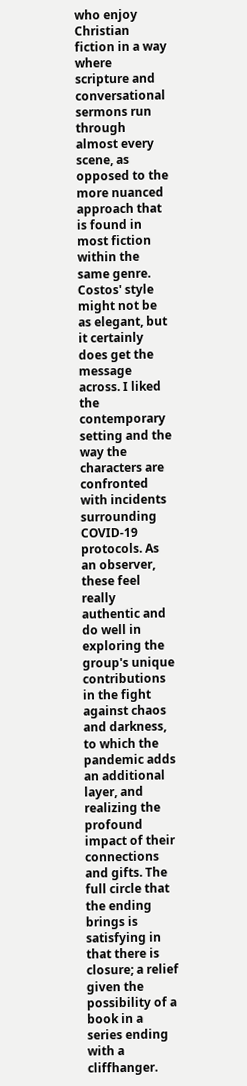who enjoy Christian fiction in a way where scripture and conversational sermons run through almost every scene, as opposed to the more nuanced approach that is found in most fiction within the same genre. Costos' style might not be as elegant, but it certainly does get the message across. I liked the contemporary setting and the way the characters are confronted with incidents surrounding COVID-19 protocols. As an observer, these feel really authentic and do well in exploring the group's unique contributions in the fight against chaos and darkness, to which the pandemic adds an additional layer, and realizing the profound impact of their connections and gifts. The full circle that the ending brings is satisfying in that there is closure; a relief given the possibility of a book in a series ending with a cliffhanger.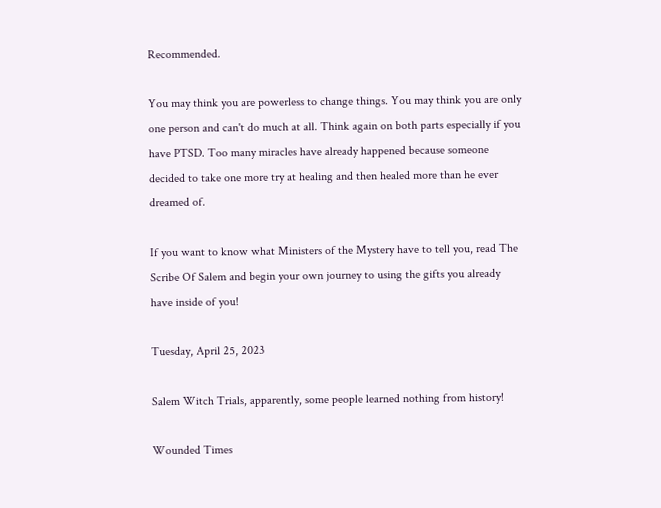Recommended.

You may think you are powerless to change things. You may think you are only one person and can't do much at all. Think again on both parts especially if you have PTSD. Too many miracles have already happened because someone decided to take one more try at healing and then healed more than he ever dreamed of.

If you want to know what Ministers of the Mystery have to tell you, read The Scribe Of Salem and begin your own journey to using the gifts you already have inside of you!

Tuesday, April 25, 2023

Salem Witch Trials, apparently, some people learned nothing from history!

Wounded Times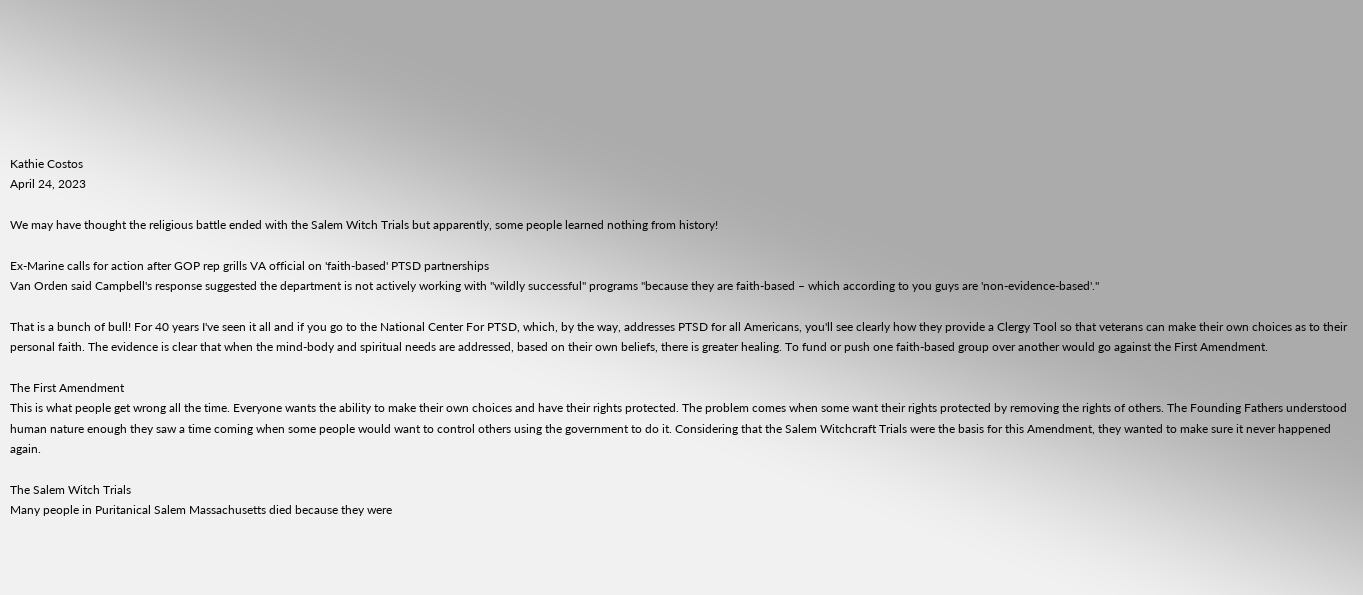Kathie Costos
April 24, 2023

We may have thought the religious battle ended with the Salem Witch Trials but apparently, some people learned nothing from history!

Ex-Marine calls for action after GOP rep grills VA official on 'faith-based' PTSD partnerships
Van Orden said Campbell's response suggested the department is not actively working with "wildly successful" programs "because they are faith-based – which according to you guys are 'non-evidence-based'."

That is a bunch of bull! For 40 years I've seen it all and if you go to the National Center For PTSD, which, by the way, addresses PTSD for all Americans, you'll see clearly how they provide a Clergy Tool so that veterans can make their own choices as to their personal faith. The evidence is clear that when the mind-body and spiritual needs are addressed, based on their own beliefs, there is greater healing. To fund or push one faith-based group over another would go against the First Amendment.

The First Amendment
This is what people get wrong all the time. Everyone wants the ability to make their own choices and have their rights protected. The problem comes when some want their rights protected by removing the rights of others. The Founding Fathers understood human nature enough they saw a time coming when some people would want to control others using the government to do it. Considering that the Salem Witchcraft Trials were the basis for this Amendment, they wanted to make sure it never happened again.

The Salem Witch Trials
Many people in Puritanical Salem Massachusetts died because they were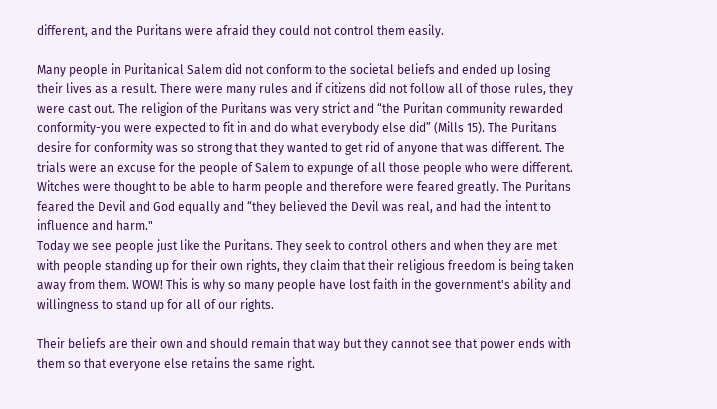different, and the Puritans were afraid they could not control them easily.

Many people in Puritanical Salem did not conform to the societal beliefs and ended up losing their lives as a result. There were many rules and if citizens did not follow all of those rules, they were cast out. The religion of the Puritans was very strict and “the Puritan community rewarded conformity-you were expected to fit in and do what everybody else did” (Mills 15). The Puritans desire for conformity was so strong that they wanted to get rid of anyone that was different. The trials were an excuse for the people of Salem to expunge of all those people who were different. Witches were thought to be able to harm people and therefore were feared greatly. The Puritans feared the Devil and God equally and “they believed the Devil was real, and had the intent to influence and harm."
Today we see people just like the Puritans. They seek to control others and when they are met with people standing up for their own rights, they claim that their religious freedom is being taken away from them. WOW! This is why so many people have lost faith in the government's ability and willingness to stand up for all of our rights.

Their beliefs are their own and should remain that way but they cannot see that power ends with them so that everyone else retains the same right.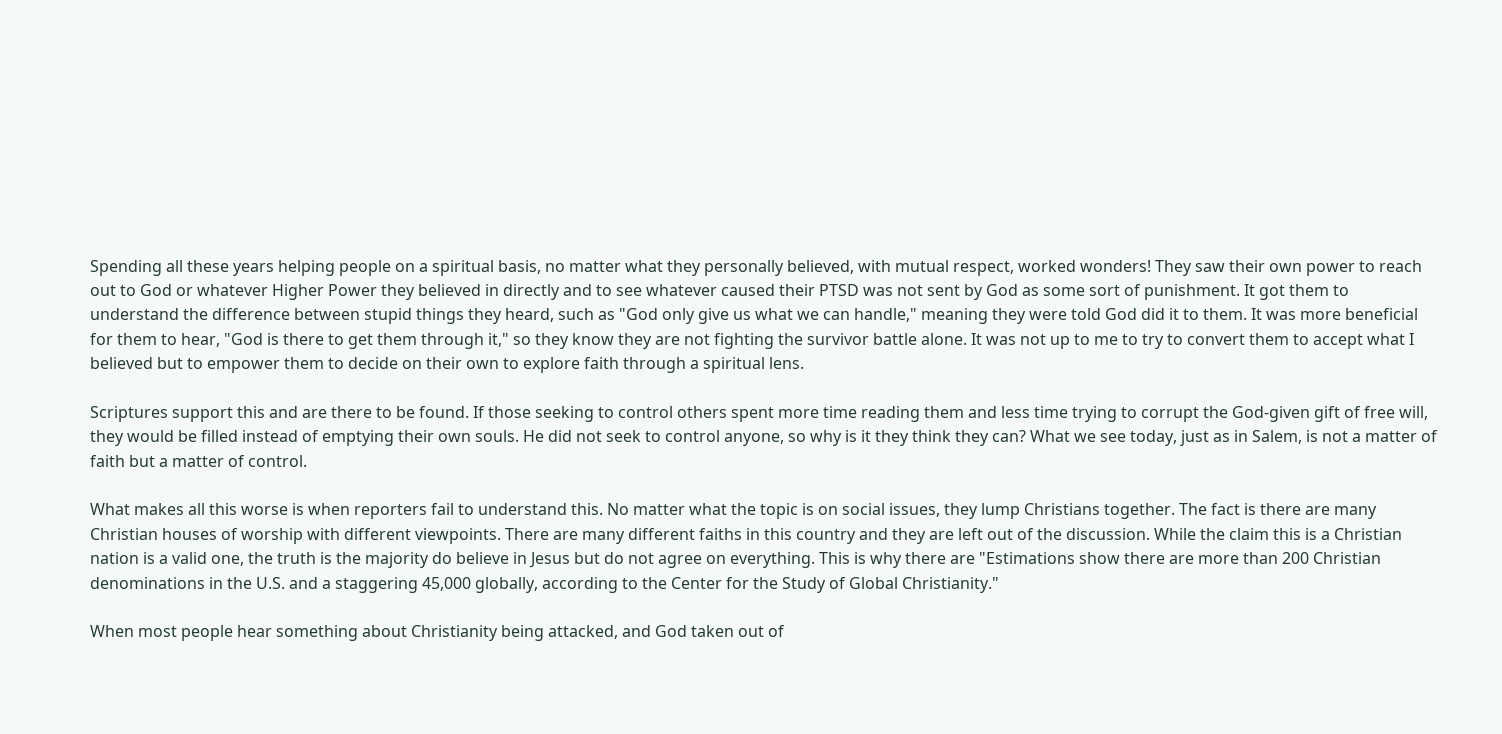Spending all these years helping people on a spiritual basis, no matter what they personally believed, with mutual respect, worked wonders! They saw their own power to reach out to God or whatever Higher Power they believed in directly and to see whatever caused their PTSD was not sent by God as some sort of punishment. It got them to understand the difference between stupid things they heard, such as "God only give us what we can handle," meaning they were told God did it to them. It was more beneficial for them to hear, "God is there to get them through it," so they know they are not fighting the survivor battle alone. It was not up to me to try to convert them to accept what I believed but to empower them to decide on their own to explore faith through a spiritual lens.

Scriptures support this and are there to be found. If those seeking to control others spent more time reading them and less time trying to corrupt the God-given gift of free will, they would be filled instead of emptying their own souls. He did not seek to control anyone, so why is it they think they can? What we see today, just as in Salem, is not a matter of faith but a matter of control.

What makes all this worse is when reporters fail to understand this. No matter what the topic is on social issues, they lump Christians together. The fact is there are many Christian houses of worship with different viewpoints. There are many different faiths in this country and they are left out of the discussion. While the claim this is a Christian nation is a valid one, the truth is the majority do believe in Jesus but do not agree on everything. This is why there are "Estimations show there are more than 200 Christian denominations in the U.S. and a staggering 45,000 globally, according to the Center for the Study of Global Christianity."

When most people hear something about Christianity being attacked, and God taken out of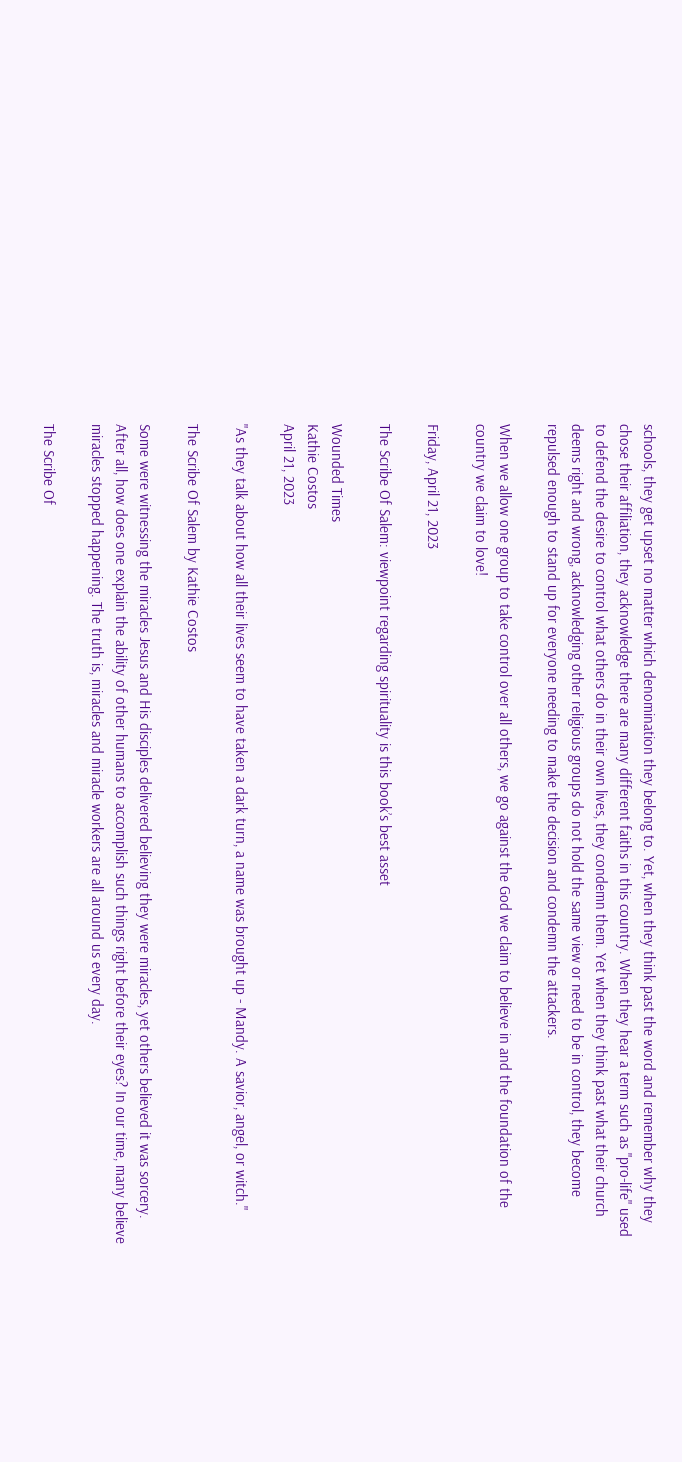schools, they get upset no matter which denomination they belong to. Yet, when they think past the word and remember why they chose their affiliation, they acknowledge there are many different faiths in this country. When they hear a term such as "pro-life" used to defend the desire to control what others do in their own lives, they condemn them. Yet when they think past what their church deems right and wrong, acknowledging other religious groups do not hold the same view or need to be in control, they become repulsed enough to stand up for everyone needing to make the decision and condemn the attackers.

When we allow one group to take control over all others, we go against the God we claim to believe in and the foundation of the country we claim to love!

Friday, April 21, 2023

The Scribe Of Salem: viewpoint regarding spirituality is this book’s best asset

Wounded Times
Kathie Costos
April 21, 2023

"As they talk about how all their lives seem to have taken a dark turn, a name was brought up - Mandy. A savior, angel, or witch."

The Scribe Of Salem by Kathie Costos

Some were witnessing the miracles Jesus and His disciples delivered believing they were miracles, yet others believed it was sorcery. After all, how does one explain the ability of other humans to accomplish such things right before their eyes? In our time, many believe miracles stopped happening. The truth is, miracles and miracle workers are all around us every day.

The Scribe Of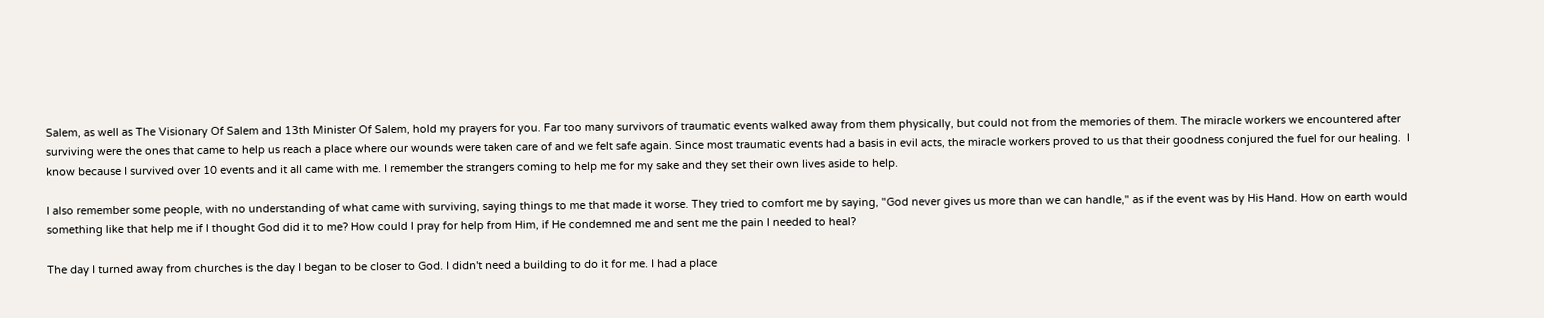Salem, as well as The Visionary Of Salem and 13th Minister Of Salem, hold my prayers for you. Far too many survivors of traumatic events walked away from them physically, but could not from the memories of them. The miracle workers we encountered after surviving were the ones that came to help us reach a place where our wounds were taken care of and we felt safe again. Since most traumatic events had a basis in evil acts, the miracle workers proved to us that their goodness conjured the fuel for our healing.  I know because I survived over 10 events and it all came with me. I remember the strangers coming to help me for my sake and they set their own lives aside to help.

I also remember some people, with no understanding of what came with surviving, saying things to me that made it worse. They tried to comfort me by saying, "God never gives us more than we can handle," as if the event was by His Hand. How on earth would something like that help me if I thought God did it to me? How could I pray for help from Him, if He condemned me and sent me the pain I needed to heal?

The day I turned away from churches is the day I began to be closer to God. I didn't need a building to do it for me. I had a place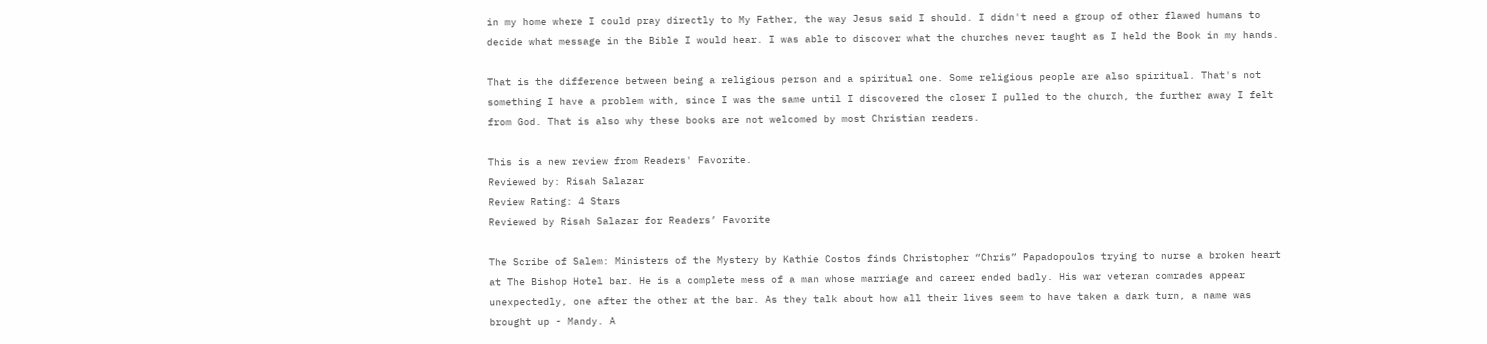in my home where I could pray directly to My Father, the way Jesus said I should. I didn't need a group of other flawed humans to decide what message in the Bible I would hear. I was able to discover what the churches never taught as I held the Book in my hands.

That is the difference between being a religious person and a spiritual one. Some religious people are also spiritual. That's not something I have a problem with, since I was the same until I discovered the closer I pulled to the church, the further away I felt from God. That is also why these books are not welcomed by most Christian readers.

This is a new review from Readers' Favorite.
Reviewed by: Risah Salazar
Review Rating: 4 Stars
Reviewed by Risah Salazar for Readers’ Favorite

The Scribe of Salem: Ministers of the Mystery by Kathie Costos finds Christopher “Chris” Papadopoulos trying to nurse a broken heart at The Bishop Hotel bar. He is a complete mess of a man whose marriage and career ended badly. His war veteran comrades appear unexpectedly, one after the other at the bar. As they talk about how all their lives seem to have taken a dark turn, a name was brought up - Mandy. A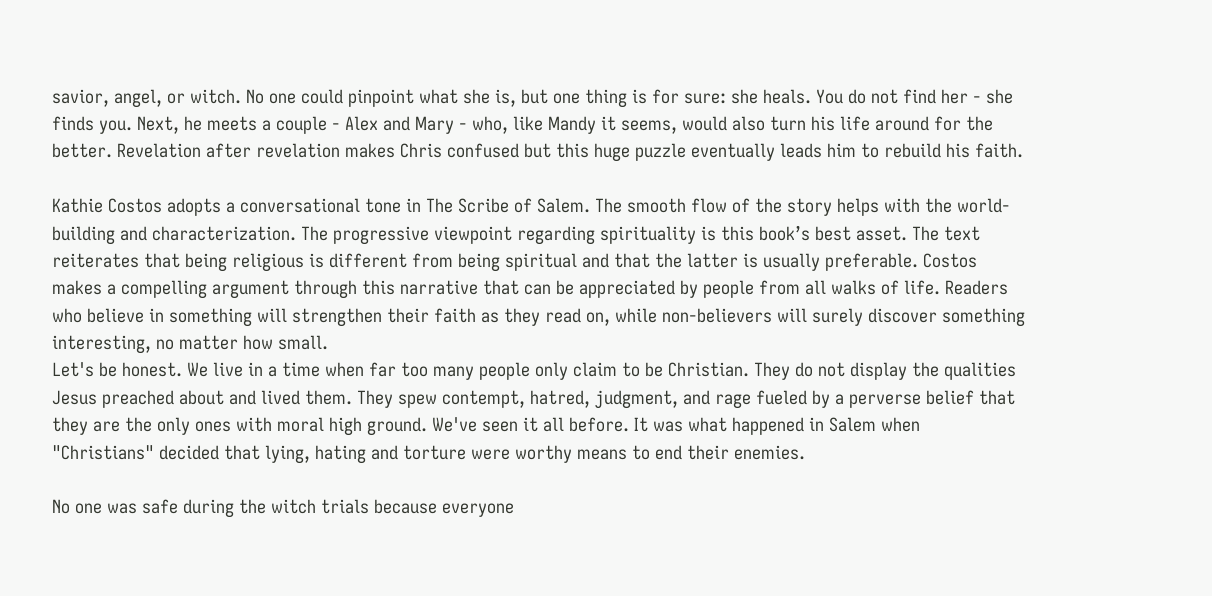savior, angel, or witch. No one could pinpoint what she is, but one thing is for sure: she heals. You do not find her - she finds you. Next, he meets a couple - Alex and Mary - who, like Mandy it seems, would also turn his life around for the better. Revelation after revelation makes Chris confused but this huge puzzle eventually leads him to rebuild his faith.

Kathie Costos adopts a conversational tone in The Scribe of Salem. The smooth flow of the story helps with the world-building and characterization. The progressive viewpoint regarding spirituality is this book’s best asset. The text reiterates that being religious is different from being spiritual and that the latter is usually preferable. Costos makes a compelling argument through this narrative that can be appreciated by people from all walks of life. Readers who believe in something will strengthen their faith as they read on, while non-believers will surely discover something interesting, no matter how small.
Let's be honest. We live in a time when far too many people only claim to be Christian. They do not display the qualities Jesus preached about and lived them. They spew contempt, hatred, judgment, and rage fueled by a perverse belief that they are the only ones with moral high ground. We've seen it all before. It was what happened in Salem when "Christians" decided that lying, hating and torture were worthy means to end their enemies.

No one was safe during the witch trials because everyone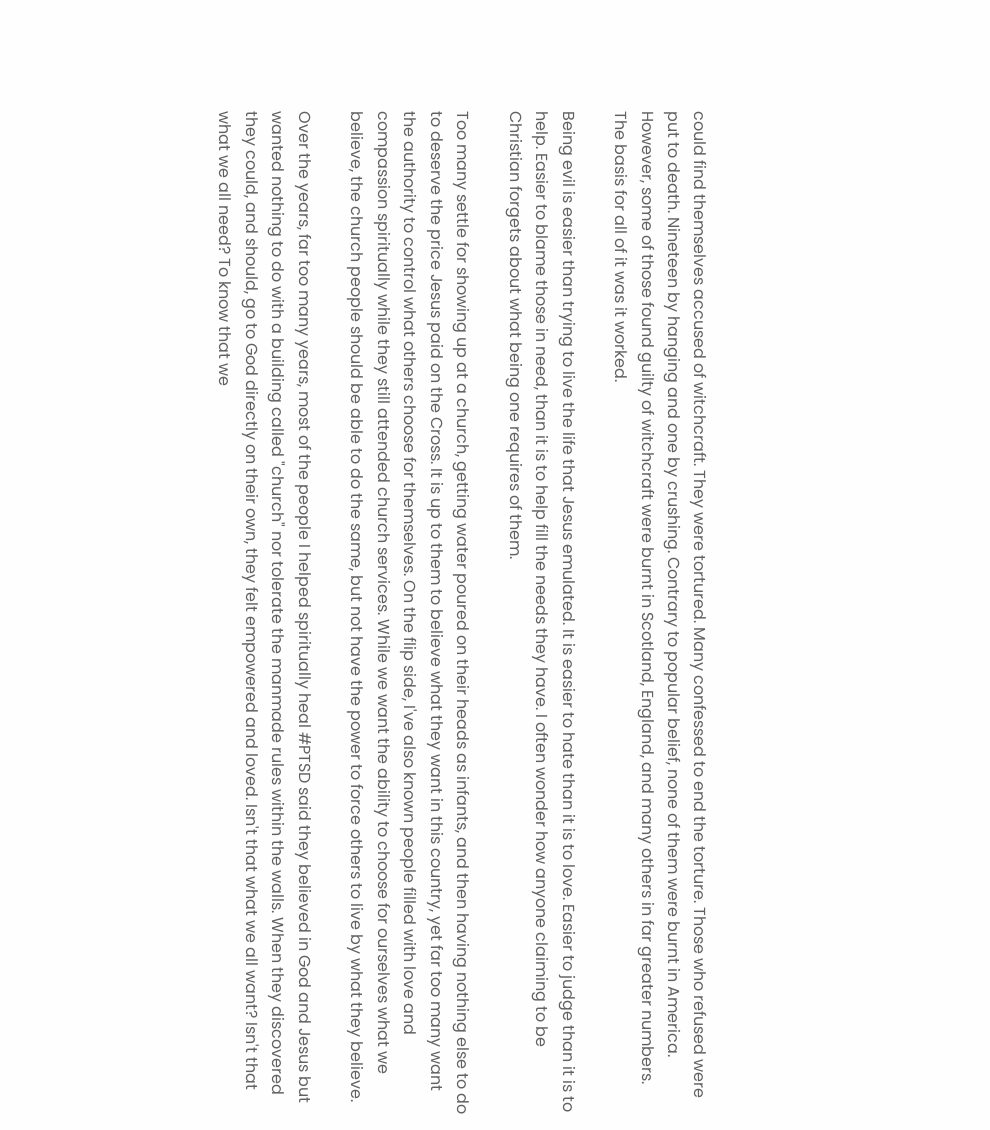could find themselves accused of witchcraft. They were tortured. Many confessed to end the torture. Those who refused were put to death. Nineteen by hanging and one by crushing. Contrary to popular belief, none of them were burnt in America. However, some of those found guilty of witchcraft were burnt in Scotland, England, and many others in far greater numbers. The basis for all of it was it worked.

Being evil is easier than trying to live the life that Jesus emulated. It is easier to hate than it is to love. Easier to judge than it is to help. Easier to blame those in need, than it is to help fill the needs they have. I often wonder how anyone claiming to be Christian forgets about what being one requires of them.

Too many settle for showing up at a church, getting water poured on their heads as infants, and then having nothing else to do to deserve the price Jesus paid on the Cross. It is up to them to believe what they want in this country, yet far too many want the authority to control what others choose for themselves. On the flip side, I've also known people filled with love and compassion spiritually while they still attended church services. While we want the ability to choose for ourselves what we believe, the church people should be able to do the same, but not have the power to force others to live by what they believe.

Over the years, far too many years, most of the people I helped spiritually heal #PTSD said they believed in God and Jesus but wanted nothing to do with a building called "church" nor tolerate the manmade rules within the walls. When they discovered they could, and should, go to God directly on their own, they felt empowered and loved. Isn't that what we all want? Isn't that what we all need? To know that we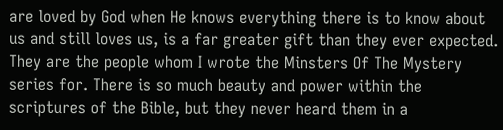are loved by God when He knows everything there is to know about us and still loves us, is a far greater gift than they ever expected. They are the people whom I wrote the Minsters Of The Mystery series for. There is so much beauty and power within the scriptures of the Bible, but they never heard them in a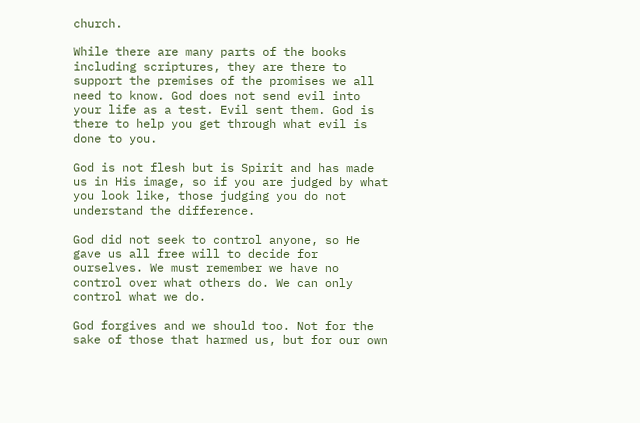church.

While there are many parts of the books including scriptures, they are there to support the premises of the promises we all need to know. God does not send evil into your life as a test. Evil sent them. God is there to help you get through what evil is done to you.

God is not flesh but is Spirit and has made us in His image, so if you are judged by what you look like, those judging you do not understand the difference.

God did not seek to control anyone, so He gave us all free will to decide for ourselves. We must remember we have no control over what others do. We can only control what we do.

God forgives and we should too. Not for the sake of those that harmed us, but for our own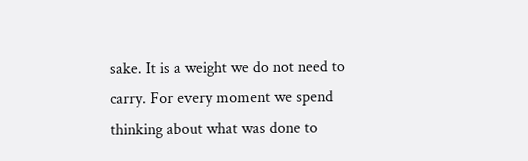sake. It is a weight we do not need to carry. For every moment we spend thinking about what was done to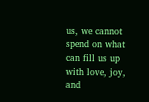us, we cannot spend on what can fill us up with love, joy, and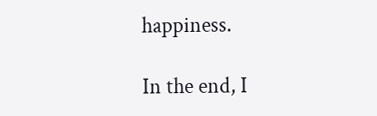happiness.

In the end, I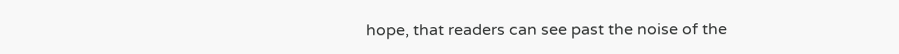hope, that readers can see past the noise of the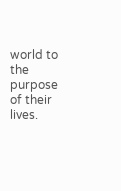world to the purpose of their lives.